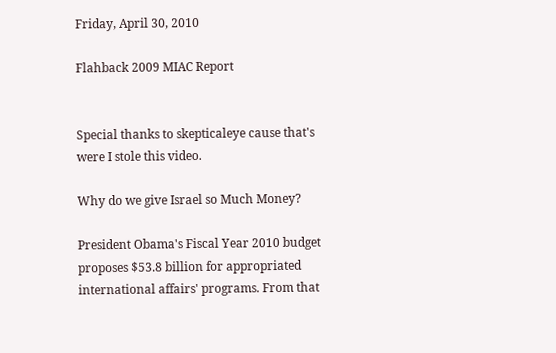Friday, April 30, 2010

Flahback 2009 MIAC Report


Special thanks to skepticaleye cause that's were I stole this video.

Why do we give Israel so Much Money?

President Obama's Fiscal Year 2010 budget proposes $53.8 billion for appropriated international affairs' programs. From that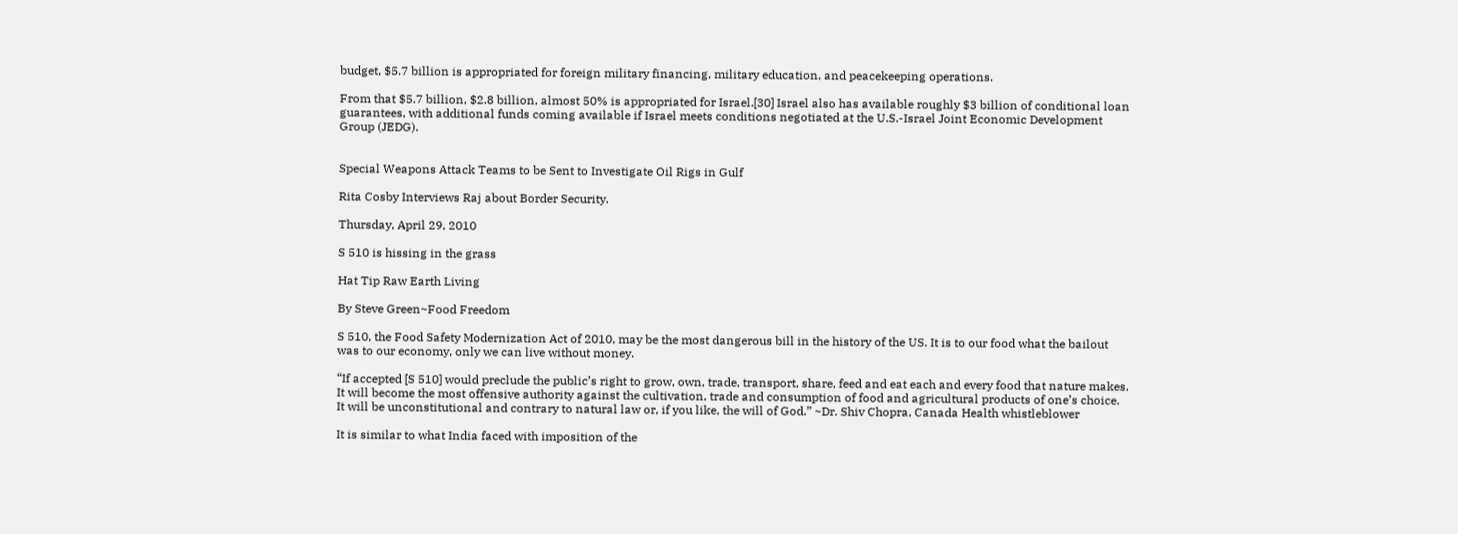budget, $5.7 billion is appropriated for foreign military financing, military education, and peacekeeping operations.

From that $5.7 billion, $2.8 billion, almost 50% is appropriated for Israel.[30] Israel also has available roughly $3 billion of conditional loan guarantees, with additional funds coming available if Israel meets conditions negotiated at the U.S.-Israel Joint Economic Development Group (JEDG).


Special Weapons Attack Teams to be Sent to Investigate Oil Rigs in Gulf

Rita Cosby Interviews Raj about Border Security.

Thursday, April 29, 2010

S 510 is hissing in the grass

Hat Tip Raw Earth Living

By Steve Green~Food Freedom

S 510, the Food Safety Modernization Act of 2010, may be the most dangerous bill in the history of the US. It is to our food what the bailout was to our economy, only we can live without money.

“If accepted [S 510] would preclude the public’s right to grow, own, trade, transport, share, feed and eat each and every food that nature makes. It will become the most offensive authority against the cultivation, trade and consumption of food and agricultural products of one’s choice. It will be unconstitutional and contrary to natural law or, if you like, the will of God.” ~Dr. Shiv Chopra, Canada Health whistleblower

It is similar to what India faced with imposition of the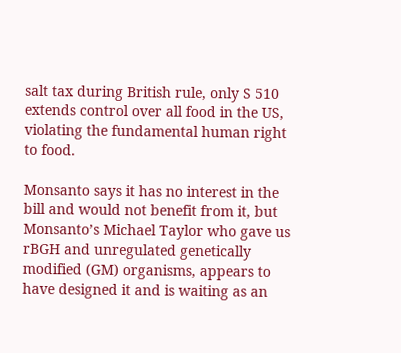salt tax during British rule, only S 510 extends control over all food in the US, violating the fundamental human right to food.

Monsanto says it has no interest in the bill and would not benefit from it, but Monsanto’s Michael Taylor who gave us rBGH and unregulated genetically modified (GM) organisms, appears to have designed it and is waiting as an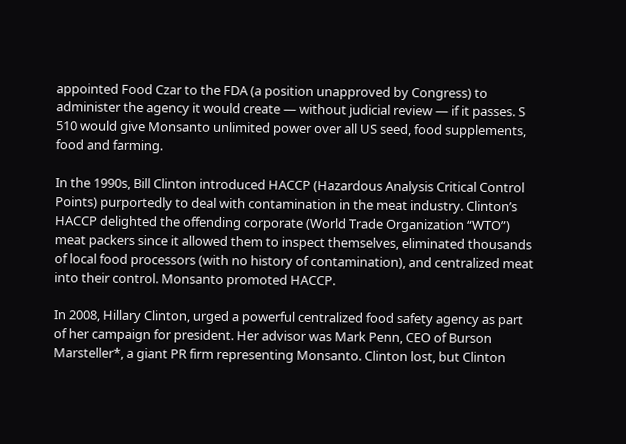appointed Food Czar to the FDA (a position unapproved by Congress) to administer the agency it would create — without judicial review — if it passes. S 510 would give Monsanto unlimited power over all US seed, food supplements, food and farming.

In the 1990s, Bill Clinton introduced HACCP (Hazardous Analysis Critical Control Points) purportedly to deal with contamination in the meat industry. Clinton’s HACCP delighted the offending corporate (World Trade Organization “WTO”) meat packers since it allowed them to inspect themselves, eliminated thousands of local food processors (with no history of contamination), and centralized meat into their control. Monsanto promoted HACCP.

In 2008, Hillary Clinton, urged a powerful centralized food safety agency as part of her campaign for president. Her advisor was Mark Penn, CEO of Burson Marsteller*, a giant PR firm representing Monsanto. Clinton lost, but Clinton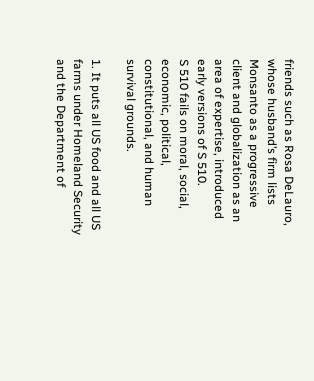friends such as Rosa DeLauro, whose husband’s firm lists Monsanto as a progressive client and globalization as an area of expertise, introduced early versions of S 510.
S 510 fails on moral, social, economic, political, constitutional, and human survival grounds.

1. It puts all US food and all US farms under Homeland Security and the Department of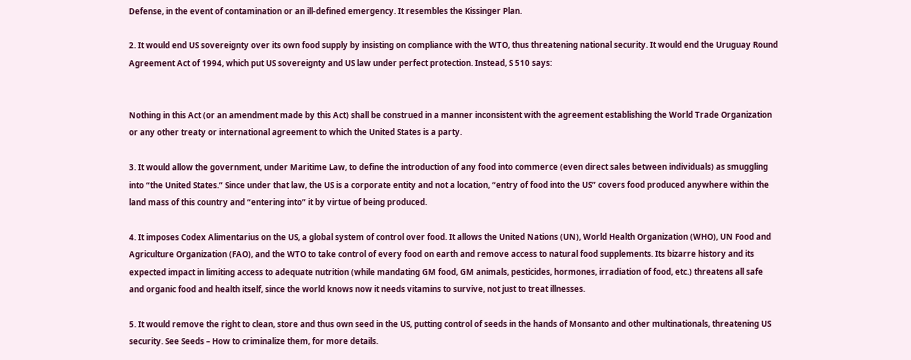Defense, in the event of contamination or an ill-defined emergency. It resembles the Kissinger Plan.

2. It would end US sovereignty over its own food supply by insisting on compliance with the WTO, thus threatening national security. It would end the Uruguay Round Agreement Act of 1994, which put US sovereignty and US law under perfect protection. Instead, S 510 says:


Nothing in this Act (or an amendment made by this Act) shall be construed in a manner inconsistent with the agreement establishing the World Trade Organization or any other treaty or international agreement to which the United States is a party.

3. It would allow the government, under Maritime Law, to define the introduction of any food into commerce (even direct sales between individuals) as smuggling into “the United States.” Since under that law, the US is a corporate entity and not a location, “entry of food into the US” covers food produced anywhere within the land mass of this country and “entering into” it by virtue of being produced.

4. It imposes Codex Alimentarius on the US, a global system of control over food. It allows the United Nations (UN), World Health Organization (WHO), UN Food and Agriculture Organization (FAO), and the WTO to take control of every food on earth and remove access to natural food supplements. Its bizarre history and its expected impact in limiting access to adequate nutrition (while mandating GM food, GM animals, pesticides, hormones, irradiation of food, etc.) threatens all safe and organic food and health itself, since the world knows now it needs vitamins to survive, not just to treat illnesses.

5. It would remove the right to clean, store and thus own seed in the US, putting control of seeds in the hands of Monsanto and other multinationals, threatening US security. See Seeds – How to criminalize them, for more details.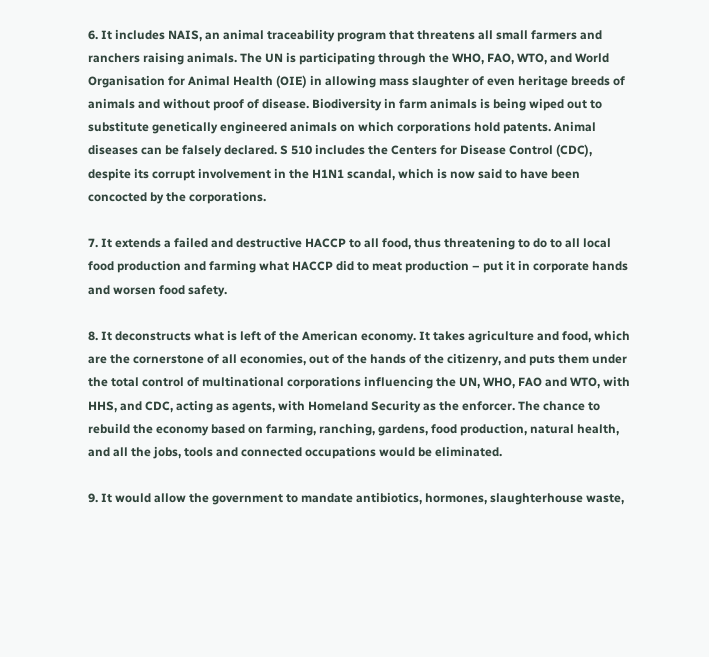6. It includes NAIS, an animal traceability program that threatens all small farmers and ranchers raising animals. The UN is participating through the WHO, FAO, WTO, and World Organisation for Animal Health (OIE) in allowing mass slaughter of even heritage breeds of animals and without proof of disease. Biodiversity in farm animals is being wiped out to substitute genetically engineered animals on which corporations hold patents. Animal diseases can be falsely declared. S 510 includes the Centers for Disease Control (CDC), despite its corrupt involvement in the H1N1 scandal, which is now said to have been concocted by the corporations.

7. It extends a failed and destructive HACCP to all food, thus threatening to do to all local food production and farming what HACCP did to meat production – put it in corporate hands and worsen food safety.

8. It deconstructs what is left of the American economy. It takes agriculture and food, which are the cornerstone of all economies, out of the hands of the citizenry, and puts them under the total control of multinational corporations influencing the UN, WHO, FAO and WTO, with HHS, and CDC, acting as agents, with Homeland Security as the enforcer. The chance to rebuild the economy based on farming, ranching, gardens, food production, natural health, and all the jobs, tools and connected occupations would be eliminated.

9. It would allow the government to mandate antibiotics, hormones, slaughterhouse waste,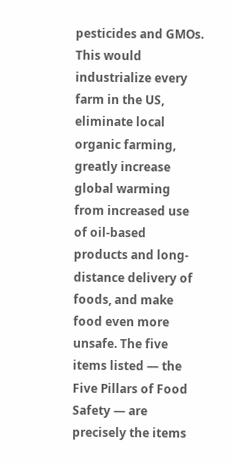pesticides and GMOs. This would industrialize every farm in the US, eliminate local organic farming, greatly increase global warming from increased use of oil-based products and long-distance delivery of foods, and make food even more unsafe. The five items listed — the Five Pillars of Food Safety — are precisely the items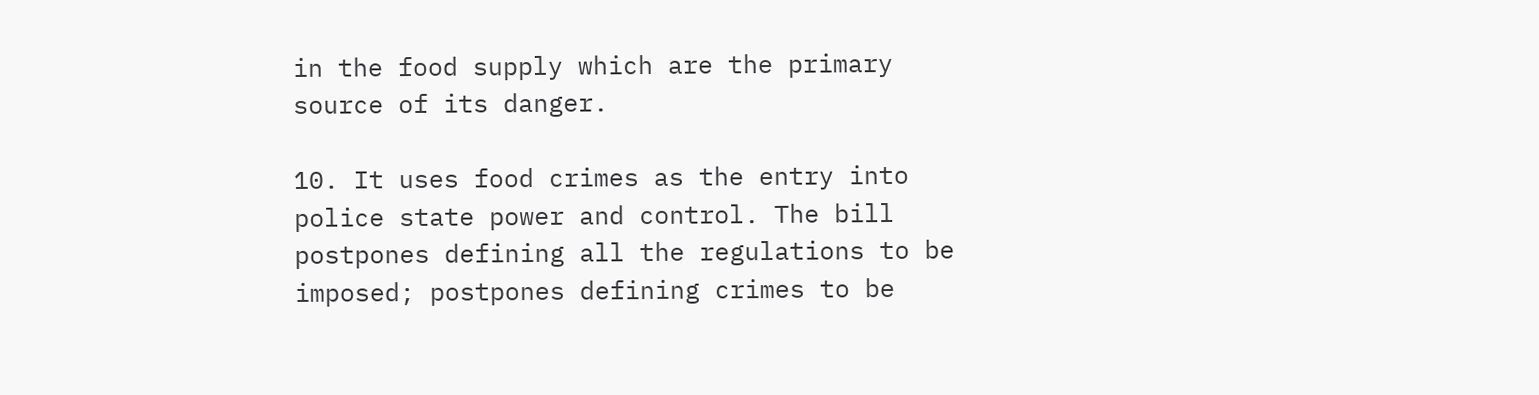in the food supply which are the primary source of its danger.

10. It uses food crimes as the entry into police state power and control. The bill postpones defining all the regulations to be imposed; postpones defining crimes to be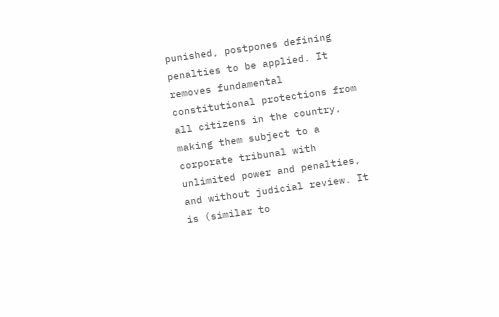punished, postpones defining penalties to be applied. It removes fundamental constitutional protections from all citizens in the country, making them subject to a corporate tribunal with unlimited power and penalties, and without judicial review. It is (similar to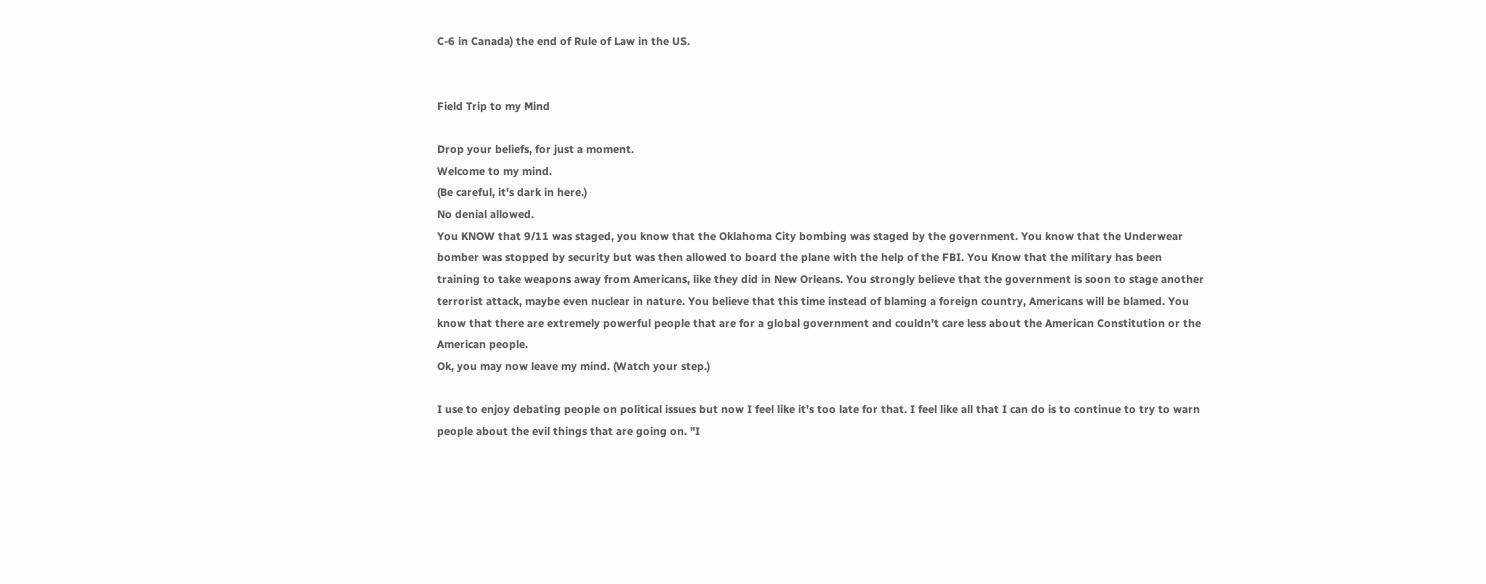C-6 in Canada) the end of Rule of Law in the US.


Field Trip to my Mind

Drop your beliefs, for just a moment.
Welcome to my mind.
(Be careful, it's dark in here.)
No denial allowed.
You KNOW that 9/11 was staged, you know that the Oklahoma City bombing was staged by the government. You know that the Underwear bomber was stopped by security but was then allowed to board the plane with the help of the FBI. You Know that the military has been training to take weapons away from Americans, like they did in New Orleans. You strongly believe that the government is soon to stage another terrorist attack, maybe even nuclear in nature. You believe that this time instead of blaming a foreign country, Americans will be blamed. You know that there are extremely powerful people that are for a global government and couldn't care less about the American Constitution or the American people.
Ok, you may now leave my mind. (Watch your step.)

I use to enjoy debating people on political issues but now I feel like it's too late for that. I feel like all that I can do is to continue to try to warn people about the evil things that are going on. "I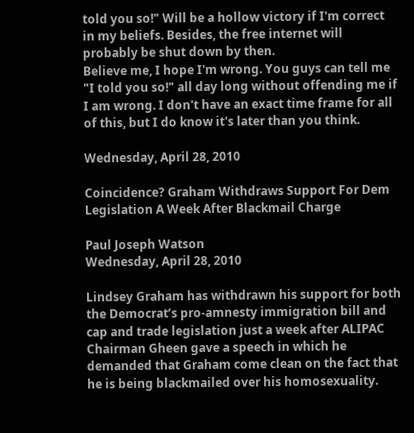told you so!" Will be a hollow victory if I'm correct in my beliefs. Besides, the free internet will probably be shut down by then.
Believe me, I hope I'm wrong. You guys can tell me "I told you so!" all day long without offending me if I am wrong. I don't have an exact time frame for all of this, but I do know it's later than you think.

Wednesday, April 28, 2010

Coincidence? Graham Withdraws Support For Dem Legislation A Week After Blackmail Charge

Paul Joseph Watson
Wednesday, April 28, 2010

Lindsey Graham has withdrawn his support for both the Democrat’s pro-amnesty immigration bill and cap and trade legislation just a week after ALIPAC Chairman Gheen gave a speech in which he demanded that Graham come clean on the fact that he is being blackmailed over his homosexuality.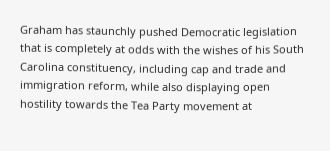Graham has staunchly pushed Democratic legislation that is completely at odds with the wishes of his South Carolina constituency, including cap and trade and immigration reform, while also displaying open hostility towards the Tea Party movement at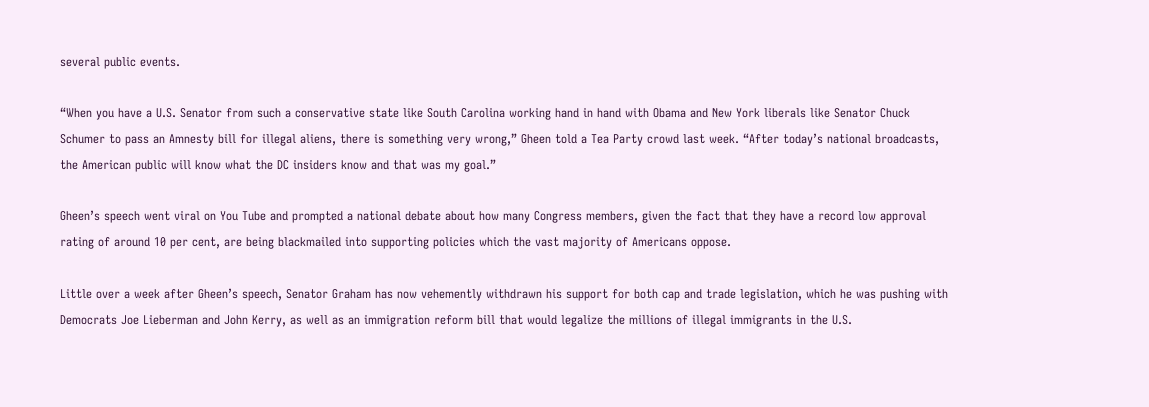several public events.

“When you have a U.S. Senator from such a conservative state like South Carolina working hand in hand with Obama and New York liberals like Senator Chuck Schumer to pass an Amnesty bill for illegal aliens, there is something very wrong,” Gheen told a Tea Party crowd last week. “After today’s national broadcasts, the American public will know what the DC insiders know and that was my goal.”

Gheen’s speech went viral on You Tube and prompted a national debate about how many Congress members, given the fact that they have a record low approval rating of around 10 per cent, are being blackmailed into supporting policies which the vast majority of Americans oppose.

Little over a week after Gheen’s speech, Senator Graham has now vehemently withdrawn his support for both cap and trade legislation, which he was pushing with Democrats Joe Lieberman and John Kerry, as well as an immigration reform bill that would legalize the millions of illegal immigrants in the U.S.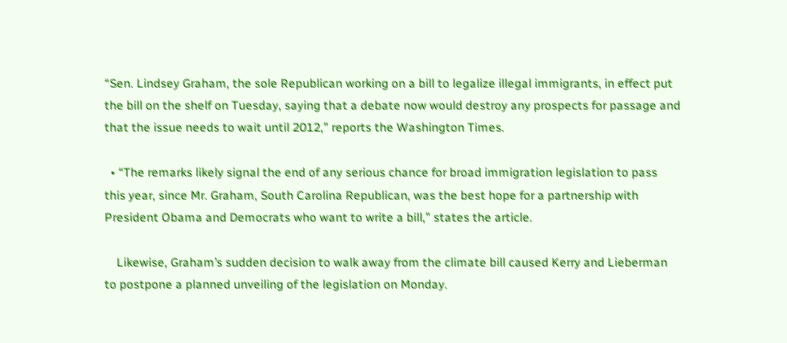“Sen. Lindsey Graham, the sole Republican working on a bill to legalize illegal immigrants, in effect put the bill on the shelf on Tuesday, saying that a debate now would destroy any prospects for passage and that the issue needs to wait until 2012,” reports the Washington Times.

  • “The remarks likely signal the end of any serious chance for broad immigration legislation to pass this year, since Mr. Graham, South Carolina Republican, was the best hope for a partnership with President Obama and Democrats who want to write a bill,” states the article.

    Likewise, Graham’s sudden decision to walk away from the climate bill caused Kerry and Lieberman to postpone a planned unveiling of the legislation on Monday.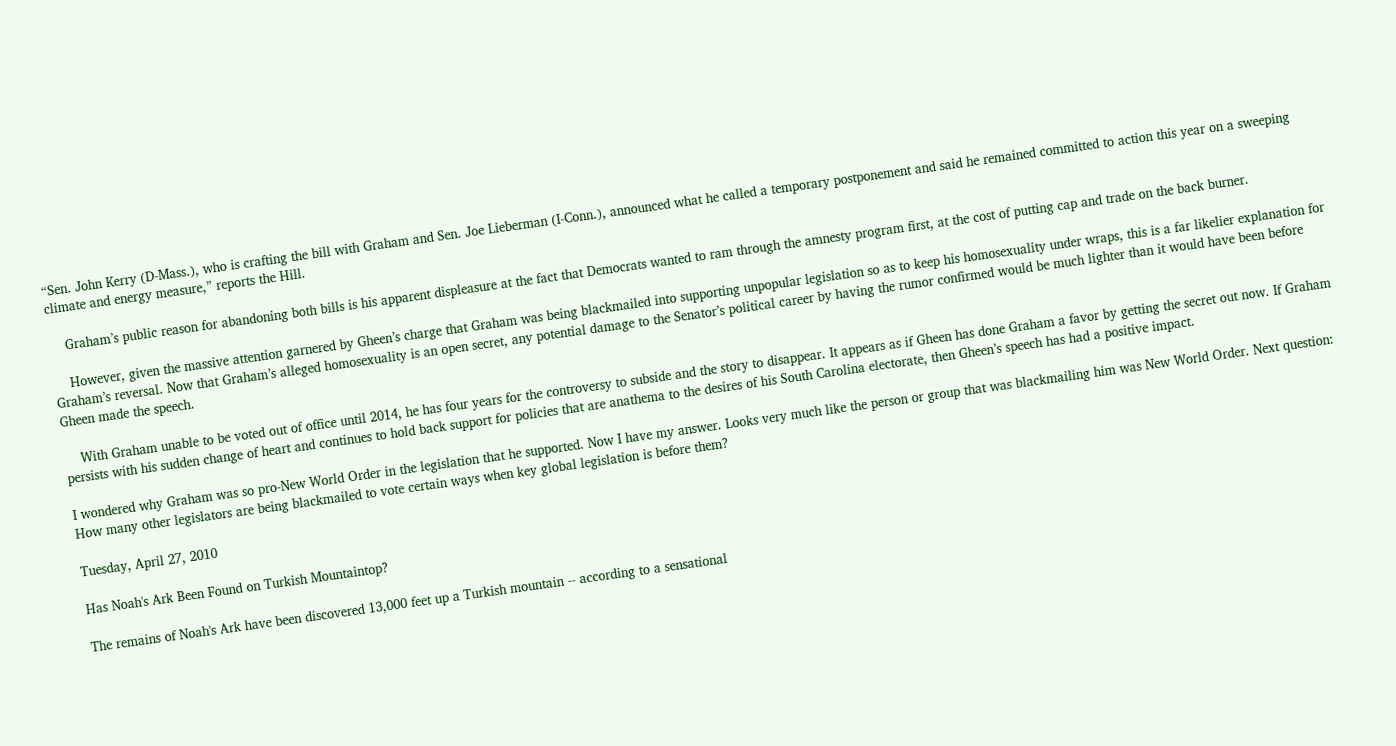“Sen. John Kerry (D-Mass.), who is crafting the bill with Graham and Sen. Joe Lieberman (I-Conn.), announced what he called a temporary postponement and said he remained committed to action this year on a sweeping climate and energy measure,” reports the Hill.

    Graham’s public reason for abandoning both bills is his apparent displeasure at the fact that Democrats wanted to ram through the amnesty program first, at the cost of putting cap and trade on the back burner.

    However, given the massive attention garnered by Gheen’s charge that Graham was being blackmailed into supporting unpopular legislation so as to keep his homosexuality under wraps, this is a far likelier explanation for Graham’s reversal. Now that Graham’s alleged homosexuality is an open secret, any potential damage to the Senator’s political career by having the rumor confirmed would be much lighter than it would have been before Gheen made the speech.

    With Graham unable to be voted out of office until 2014, he has four years for the controversy to subside and the story to disappear. It appears as if Gheen has done Graham a favor by getting the secret out now. If Graham persists with his sudden change of heart and continues to hold back support for policies that are anathema to the desires of his South Carolina electorate, then Gheen’s speech has had a positive impact.

I wondered why Graham was so pro-New World Order in the legislation that he supported. Now I have my answer. Looks very much like the person or group that was blackmailing him was New World Order. Next question: How many other legislators are being blackmailed to vote certain ways when key global legislation is before them?

Tuesday, April 27, 2010

Has Noah's Ark Been Found on Turkish Mountaintop?

The remains of Noah's Ark have been discovered 13,000 feet up a Turkish mountain -- according to a sensational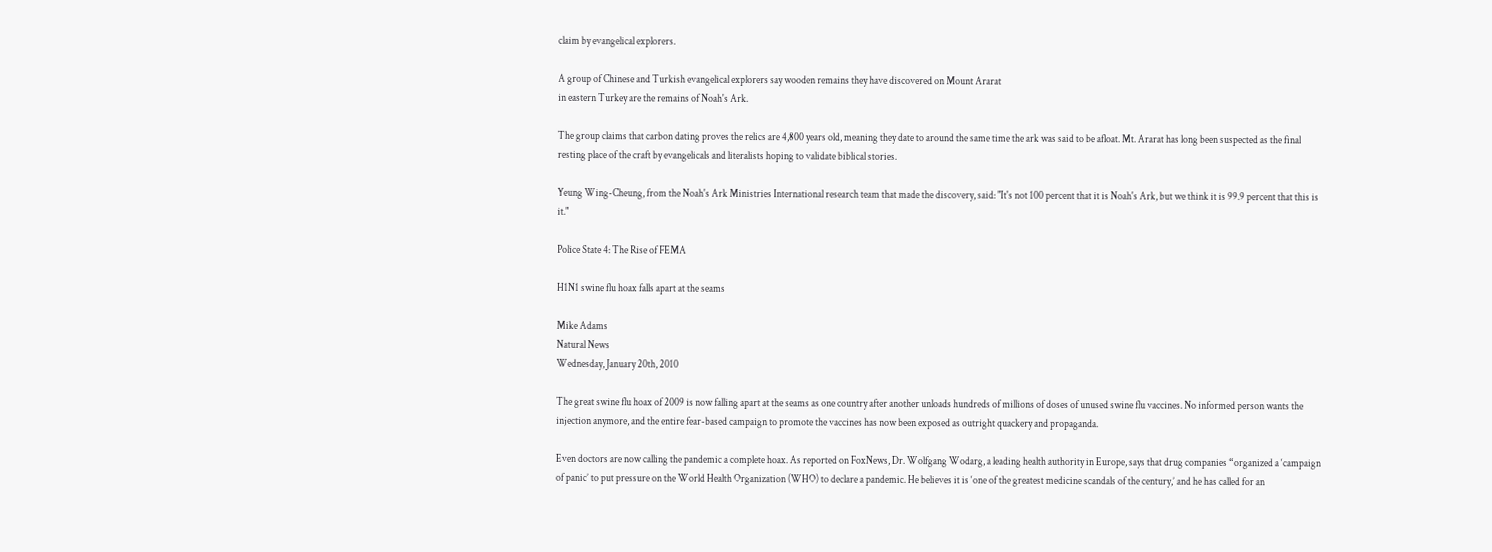claim by evangelical explorers.

A group of Chinese and Turkish evangelical explorers say wooden remains they have discovered on Mount Ararat
in eastern Turkey are the remains of Noah's Ark.

The group claims that carbon dating proves the relics are 4,800 years old, meaning they date to around the same time the ark was said to be afloat. Mt. Ararat has long been suspected as the final resting place of the craft by evangelicals and literalists hoping to validate biblical stories.

Yeung Wing-Cheung, from the Noah's Ark Ministries International research team that made the discovery, said: "It's not 100 percent that it is Noah's Ark, but we think it is 99.9 percent that this is it."

Police State 4: The Rise of FEMA

H1N1 swine flu hoax falls apart at the seams

Mike Adams
Natural News
Wednesday, January 20th, 2010

The great swine flu hoax of 2009 is now falling apart at the seams as one country after another unloads hundreds of millions of doses of unused swine flu vaccines. No informed person wants the injection anymore, and the entire fear-based campaign to promote the vaccines has now been exposed as outright quackery and propaganda.

Even doctors are now calling the pandemic a complete hoax. As reported on FoxNews, Dr. Wolfgang Wodarg, a leading health authority in Europe, says that drug companies “organized a ‘campaign of panic’ to put pressure on the World Health Organization (WHO) to declare a pandemic. He believes it is ‘one of the greatest medicine scandals of the century,’ and he has called for an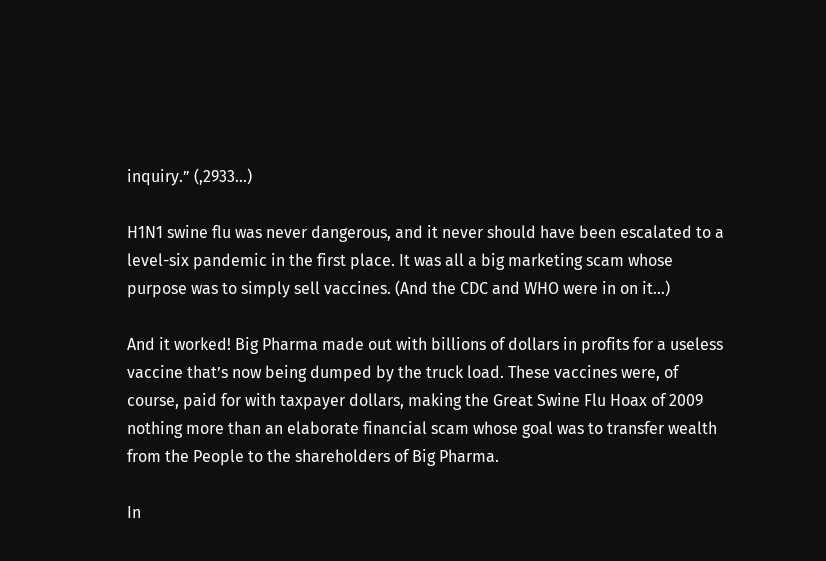inquiry.” (,2933…)

H1N1 swine flu was never dangerous, and it never should have been escalated to a level-six pandemic in the first place. It was all a big marketing scam whose purpose was to simply sell vaccines. (And the CDC and WHO were in on it…)

And it worked! Big Pharma made out with billions of dollars in profits for a useless vaccine that’s now being dumped by the truck load. These vaccines were, of course, paid for with taxpayer dollars, making the Great Swine Flu Hoax of 2009 nothing more than an elaborate financial scam whose goal was to transfer wealth from the People to the shareholders of Big Pharma.

In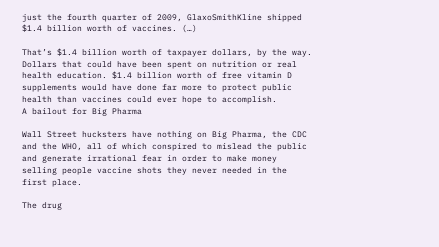just the fourth quarter of 2009, GlaxoSmithKline shipped $1.4 billion worth of vaccines. (…)

That’s $1.4 billion worth of taxpayer dollars, by the way. Dollars that could have been spent on nutrition or real health education. $1.4 billion worth of free vitamin D supplements would have done far more to protect public health than vaccines could ever hope to accomplish.
A bailout for Big Pharma

Wall Street hucksters have nothing on Big Pharma, the CDC and the WHO, all of which conspired to mislead the public and generate irrational fear in order to make money selling people vaccine shots they never needed in the first place.

The drug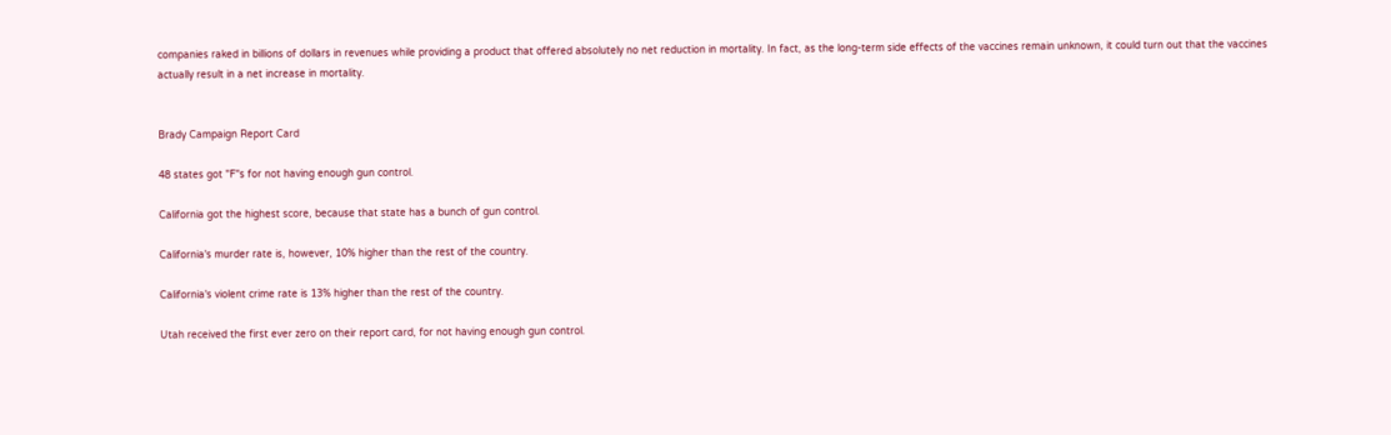companies raked in billions of dollars in revenues while providing a product that offered absolutely no net reduction in mortality. In fact, as the long-term side effects of the vaccines remain unknown, it could turn out that the vaccines actually result in a net increase in mortality.


Brady Campaign Report Card

48 states got "F"s for not having enough gun control.

California got the highest score, because that state has a bunch of gun control.

California's murder rate is, however, 10% higher than the rest of the country.

California's violent crime rate is 13% higher than the rest of the country.

Utah received the first ever zero on their report card, for not having enough gun control.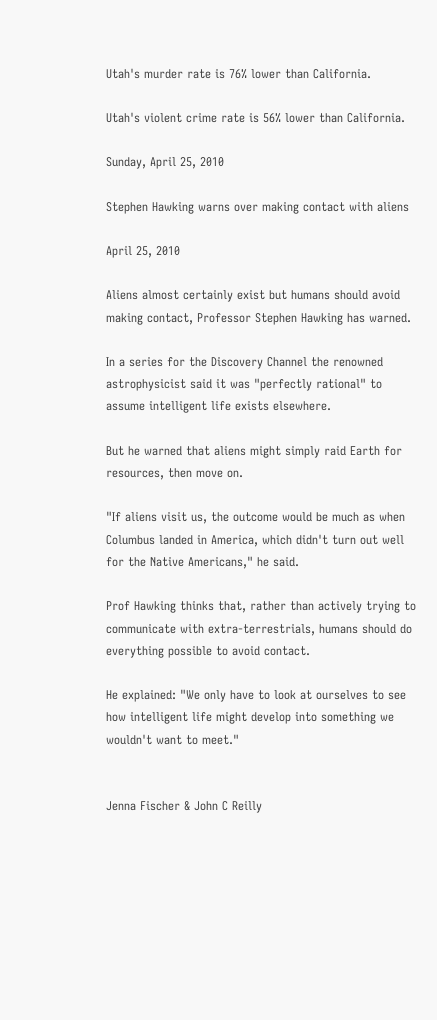Utah's murder rate is 76% lower than California.

Utah's violent crime rate is 56% lower than California.

Sunday, April 25, 2010

Stephen Hawking warns over making contact with aliens

April 25, 2010

Aliens almost certainly exist but humans should avoid making contact, Professor Stephen Hawking has warned.

In a series for the Discovery Channel the renowned astrophysicist said it was "perfectly rational" to assume intelligent life exists elsewhere.

But he warned that aliens might simply raid Earth for resources, then move on.

"If aliens visit us, the outcome would be much as when Columbus landed in America, which didn't turn out well for the Native Americans," he said.

Prof Hawking thinks that, rather than actively trying to communicate with extra-terrestrials, humans should do everything possible to avoid contact.

He explained: "We only have to look at ourselves to see how intelligent life might develop into something we wouldn't want to meet."


Jenna Fischer & John C Reilly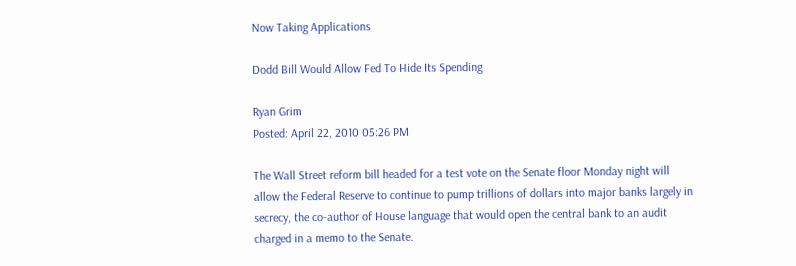Now Taking Applications

Dodd Bill Would Allow Fed To Hide Its Spending

Ryan Grim
Posted: April 22, 2010 05:26 PM

The Wall Street reform bill headed for a test vote on the Senate floor Monday night will allow the Federal Reserve to continue to pump trillions of dollars into major banks largely in secrecy, the co-author of House language that would open the central bank to an audit charged in a memo to the Senate.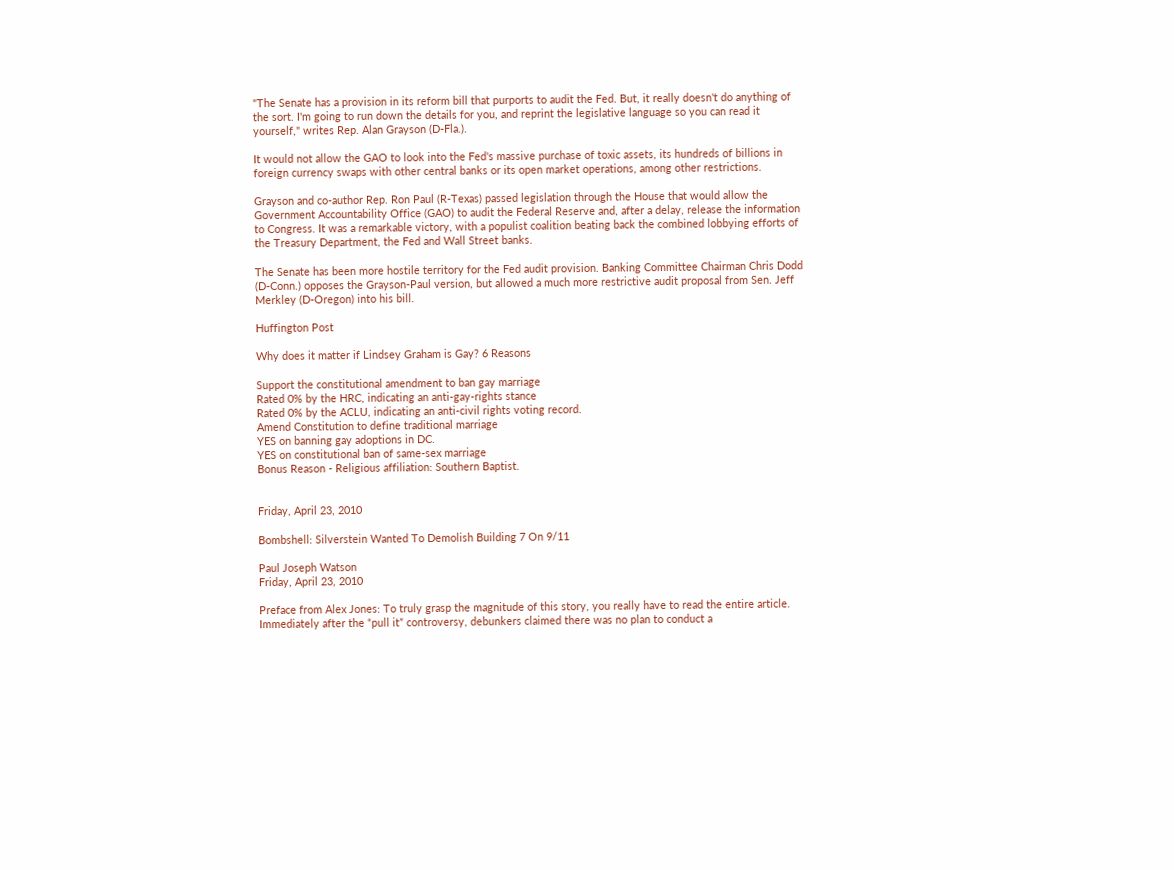"The Senate has a provision in its reform bill that purports to audit the Fed. But, it really doesn't do anything of the sort. I'm going to run down the details for you, and reprint the legislative language so you can read it yourself," writes Rep. Alan Grayson (D-Fla.).

It would not allow the GAO to look into the Fed's massive purchase of toxic assets, its hundreds of billions in foreign currency swaps with other central banks or its open market operations, among other restrictions.

Grayson and co-author Rep. Ron Paul (R-Texas) passed legislation through the House that would allow the Government Accountability Office (GAO) to audit the Federal Reserve and, after a delay, release the information to Congress. It was a remarkable victory, with a populist coalition beating back the combined lobbying efforts of the Treasury Department, the Fed and Wall Street banks.

The Senate has been more hostile territory for the Fed audit provision. Banking Committee Chairman Chris Dodd (D-Conn.) opposes the Grayson-Paul version, but allowed a much more restrictive audit proposal from Sen. Jeff Merkley (D-Oregon) into his bill.

Huffington Post

Why does it matter if Lindsey Graham is Gay? 6 Reasons

Support the constitutional amendment to ban gay marriage
Rated 0% by the HRC, indicating an anti-gay-rights stance
Rated 0% by the ACLU, indicating an anti-civil rights voting record.
Amend Constitution to define traditional marriage
YES on banning gay adoptions in DC.
YES on constitutional ban of same-sex marriage
Bonus Reason - Religious affiliation: Southern Baptist.


Friday, April 23, 2010

Bombshell: Silverstein Wanted To Demolish Building 7 On 9/11

Paul Joseph Watson
Friday, April 23, 2010

Preface from Alex Jones: To truly grasp the magnitude of this story, you really have to read the entire article. Immediately after the “pull it” controversy, debunkers claimed there was no plan to conduct a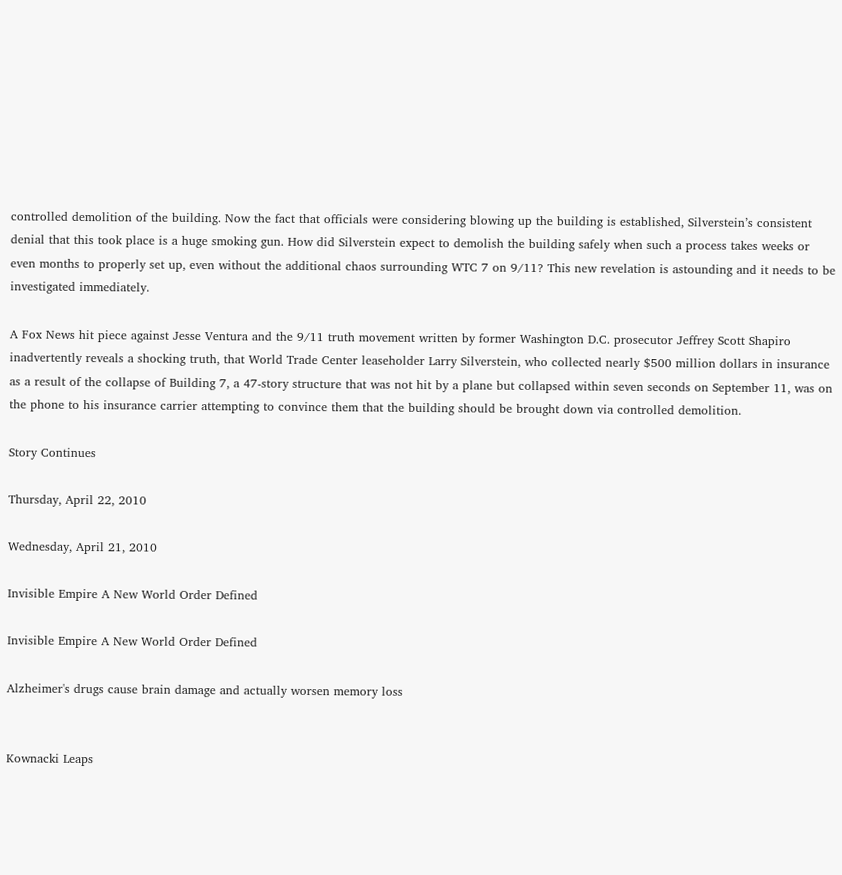controlled demolition of the building. Now the fact that officials were considering blowing up the building is established, Silverstein’s consistent denial that this took place is a huge smoking gun. How did Silverstein expect to demolish the building safely when such a process takes weeks or even months to properly set up, even without the additional chaos surrounding WTC 7 on 9/11? This new revelation is astounding and it needs to be investigated immediately.

A Fox News hit piece against Jesse Ventura and the 9/11 truth movement written by former Washington D.C. prosecutor Jeffrey Scott Shapiro inadvertently reveals a shocking truth, that World Trade Center leaseholder Larry Silverstein, who collected nearly $500 million dollars in insurance as a result of the collapse of Building 7, a 47-story structure that was not hit by a plane but collapsed within seven seconds on September 11, was on the phone to his insurance carrier attempting to convince them that the building should be brought down via controlled demolition.

Story Continues

Thursday, April 22, 2010

Wednesday, April 21, 2010

Invisible Empire A New World Order Defined

Invisible Empire A New World Order Defined

Alzheimer's drugs cause brain damage and actually worsen memory loss


Kownacki Leaps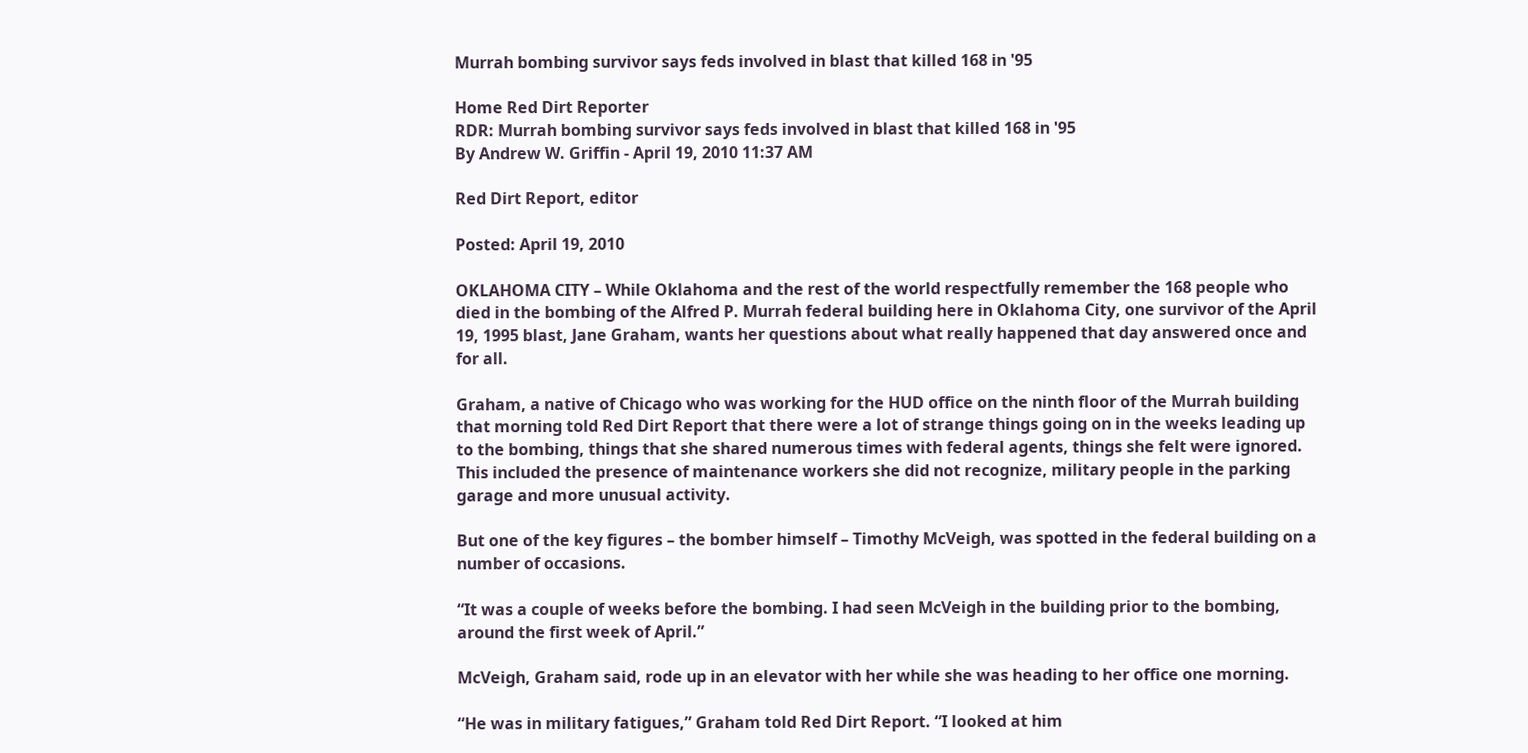Murrah bombing survivor says feds involved in blast that killed 168 in '95

Home Red Dirt Reporter
RDR: Murrah bombing survivor says feds involved in blast that killed 168 in '95
By Andrew W. Griffin - April 19, 2010 11:37 AM

Red Dirt Report, editor

Posted: April 19, 2010

OKLAHOMA CITY – While Oklahoma and the rest of the world respectfully remember the 168 people who died in the bombing of the Alfred P. Murrah federal building here in Oklahoma City, one survivor of the April 19, 1995 blast, Jane Graham, wants her questions about what really happened that day answered once and for all.

Graham, a native of Chicago who was working for the HUD office on the ninth floor of the Murrah building that morning told Red Dirt Report that there were a lot of strange things going on in the weeks leading up to the bombing, things that she shared numerous times with federal agents, things she felt were ignored. This included the presence of maintenance workers she did not recognize, military people in the parking garage and more unusual activity.

But one of the key figures – the bomber himself – Timothy McVeigh, was spotted in the federal building on a number of occasions.

“It was a couple of weeks before the bombing. I had seen McVeigh in the building prior to the bombing, around the first week of April.”

McVeigh, Graham said, rode up in an elevator with her while she was heading to her office one morning.

“He was in military fatigues,” Graham told Red Dirt Report. “I looked at him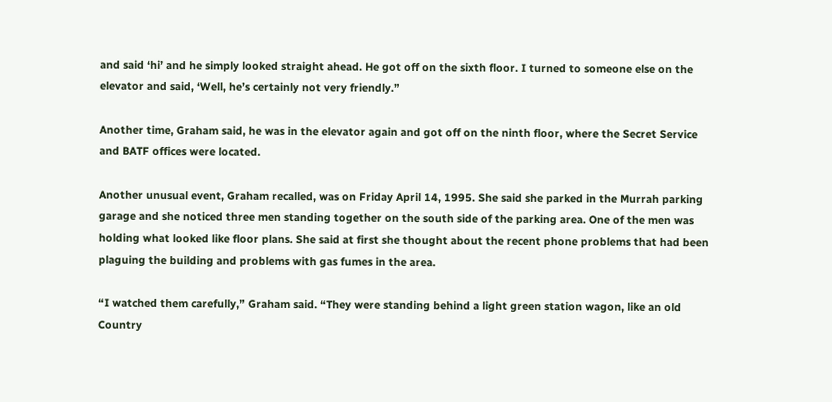and said ‘hi’ and he simply looked straight ahead. He got off on the sixth floor. I turned to someone else on the elevator and said, ‘Well, he’s certainly not very friendly.”

Another time, Graham said, he was in the elevator again and got off on the ninth floor, where the Secret Service and BATF offices were located.

Another unusual event, Graham recalled, was on Friday April 14, 1995. She said she parked in the Murrah parking garage and she noticed three men standing together on the south side of the parking area. One of the men was holding what looked like floor plans. She said at first she thought about the recent phone problems that had been plaguing the building and problems with gas fumes in the area.

“I watched them carefully,” Graham said. “They were standing behind a light green station wagon, like an old Country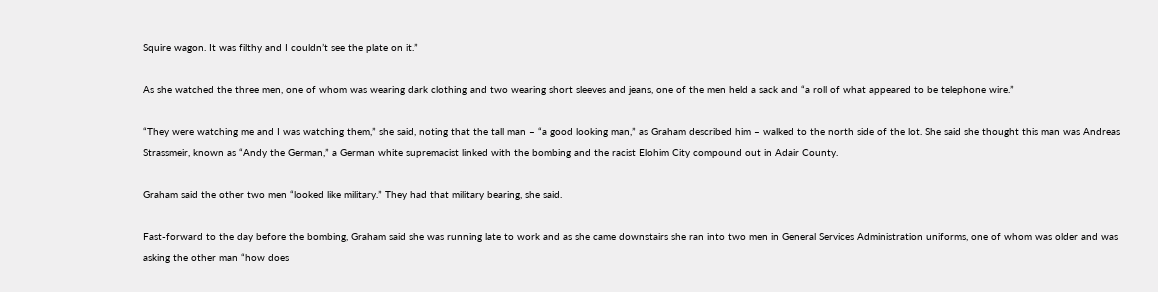Squire wagon. It was filthy and I couldn’t see the plate on it.”

As she watched the three men, one of whom was wearing dark clothing and two wearing short sleeves and jeans, one of the men held a sack and “a roll of what appeared to be telephone wire.”

“They were watching me and I was watching them,” she said, noting that the tall man – “a good looking man,” as Graham described him – walked to the north side of the lot. She said she thought this man was Andreas Strassmeir, known as “Andy the German,” a German white supremacist linked with the bombing and the racist Elohim City compound out in Adair County.

Graham said the other two men “looked like military.” They had that military bearing, she said.

Fast-forward to the day before the bombing, Graham said she was running late to work and as she came downstairs she ran into two men in General Services Administration uniforms, one of whom was older and was asking the other man “how does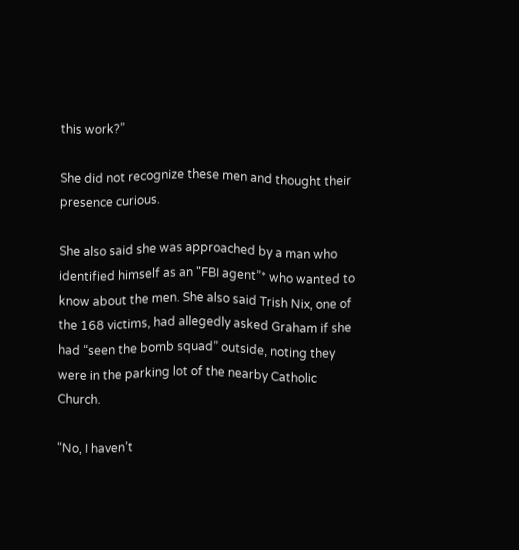this work?”

She did not recognize these men and thought their presence curious.

She also said she was approached by a man who identified himself as an "FBI agent”* who wanted to know about the men. She also said Trish Nix, one of the 168 victims, had allegedly asked Graham if she had “seen the bomb squad” outside, noting they were in the parking lot of the nearby Catholic Church.

“No, I haven’t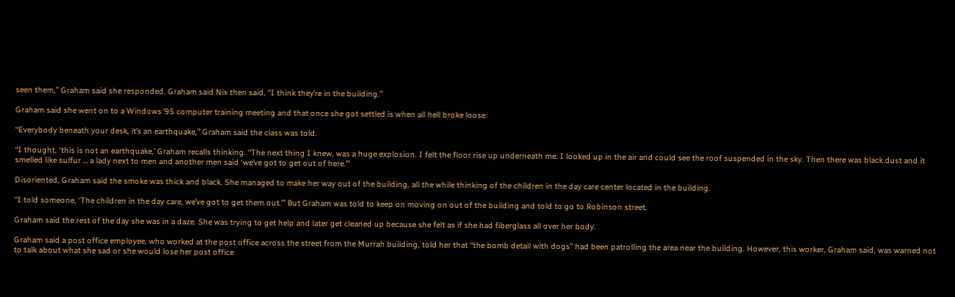seen them,” Graham said she responded. Graham said Nix then said, “I think they’re in the building.”

Graham said she went on to a Windows ’95 computer training meeting and that once she got settled is when all hell broke loose.

“Everybody beneath your desk, it’s an earthquake,” Graham said the class was told.

“I thought, ‘this is not an earthquake,’ Graham recalls thinking. “The next thing I knew, was a huge explosion. I felt the floor rise up underneath me. I looked up in the air and could see the roof suspended in the sky. Then there was black dust and it smelled like sulfur … a lady next to men and another men said ‘we’ve got to get out of here.’”

Disoriented, Graham said the smoke was thick and black. She managed to make her way out of the building, all the while thinking of the children in the day care center located in the building.

“I told someone, ‘The children in the day care, we’ve got to get them out.’” But Graham was told to keep on moving on out of the building and told to go to Robinson street.

Graham said the rest of the day she was in a daze. She was trying to get help and later get cleaned up because she felt as if she had fiberglass all over her body.

Graham said a post office employee, who worked at the post office across the street from the Murrah building, told her that “the bomb detail with dogs” had been patrolling the area near the building. However, this worker, Graham said, was warned not to talk about what she sad or she would lose her post office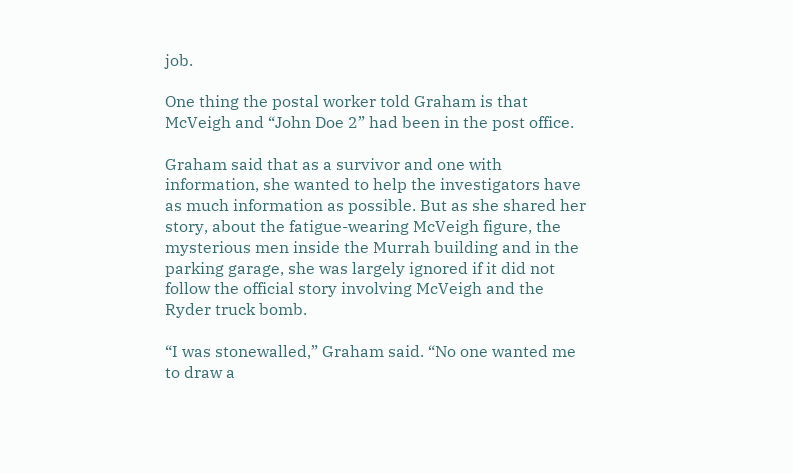job.

One thing the postal worker told Graham is that McVeigh and “John Doe 2” had been in the post office.

Graham said that as a survivor and one with information, she wanted to help the investigators have as much information as possible. But as she shared her story, about the fatigue-wearing McVeigh figure, the mysterious men inside the Murrah building and in the parking garage, she was largely ignored if it did not follow the official story involving McVeigh and the Ryder truck bomb.

“I was stonewalled,” Graham said. “No one wanted me to draw a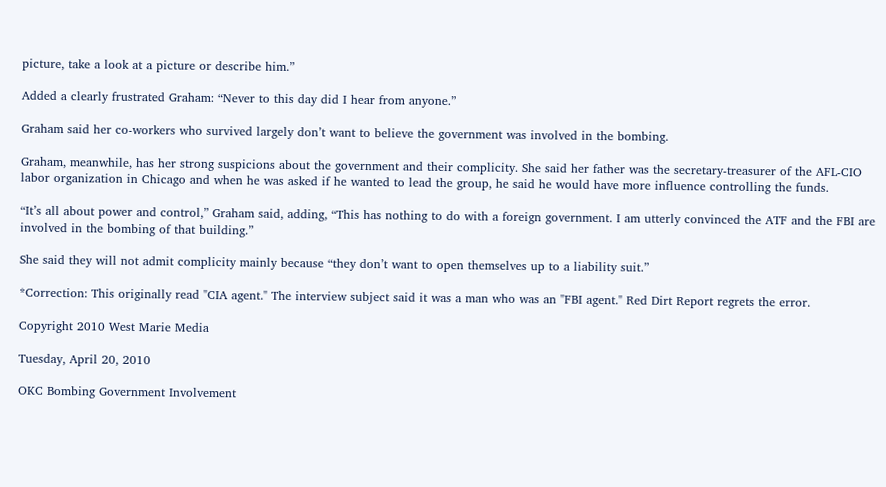picture, take a look at a picture or describe him.”

Added a clearly frustrated Graham: “Never to this day did I hear from anyone.”

Graham said her co-workers who survived largely don’t want to believe the government was involved in the bombing.

Graham, meanwhile, has her strong suspicions about the government and their complicity. She said her father was the secretary-treasurer of the AFL-CIO labor organization in Chicago and when he was asked if he wanted to lead the group, he said he would have more influence controlling the funds.

“It’s all about power and control,” Graham said, adding, “This has nothing to do with a foreign government. I am utterly convinced the ATF and the FBI are involved in the bombing of that building.”

She said they will not admit complicity mainly because “they don’t want to open themselves up to a liability suit.”

*Correction: This originally read "CIA agent." The interview subject said it was a man who was an "FBI agent." Red Dirt Report regrets the error.

Copyright 2010 West Marie Media

Tuesday, April 20, 2010

OKC Bombing Government Involvement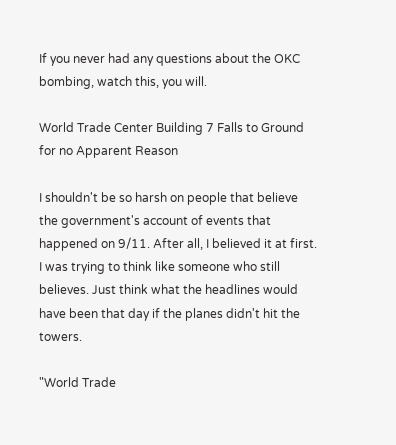If you never had any questions about the OKC bombing, watch this, you will.

World Trade Center Building 7 Falls to Ground for no Apparent Reason

I shouldn't be so harsh on people that believe the government's account of events that happened on 9/11. After all, I believed it at first. I was trying to think like someone who still believes. Just think what the headlines would have been that day if the planes didn't hit the towers.

"World Trade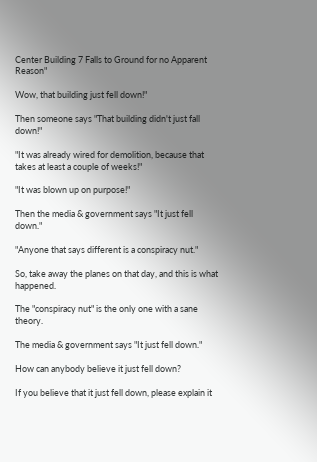Center Building 7 Falls to Ground for no Apparent Reason"

Wow, that building just fell down!"

Then someone says "That building didn't just fall down!"

"It was already wired for demolition, because that takes at least a couple of weeks!"

"It was blown up on purpose!"

Then the media & government says "It just fell down."

"Anyone that says different is a conspiracy nut."

So, take away the planes on that day, and this is what happened.

The "conspiracy nut" is the only one with a sane theory.

The media & government says "It just fell down."

How can anybody believe it just fell down?

If you believe that it just fell down, please explain it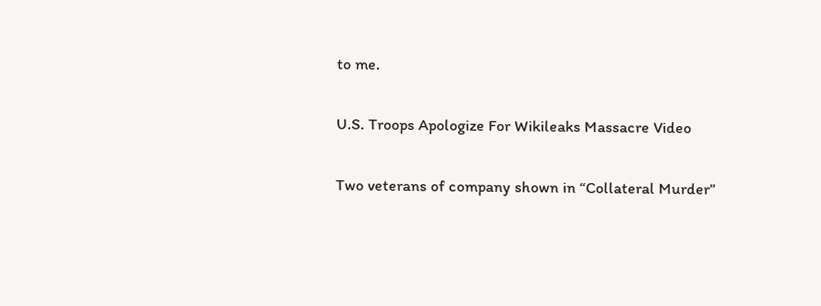to me.

U.S. Troops Apologize For Wikileaks Massacre Video

Two veterans of company shown in “Collateral Murder”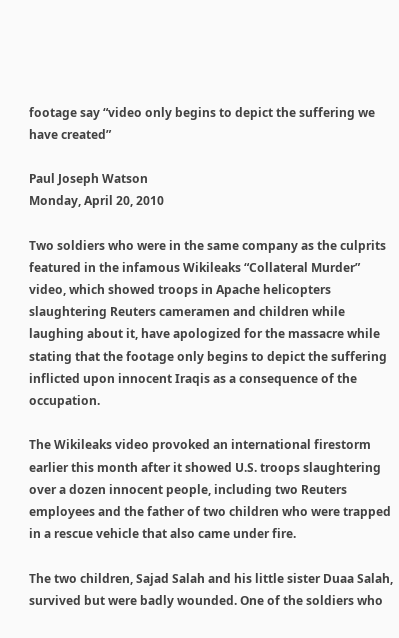footage say “video only begins to depict the suffering we have created”

Paul Joseph Watson
Monday, April 20, 2010

Two soldiers who were in the same company as the culprits featured in the infamous Wikileaks “Collateral Murder” video, which showed troops in Apache helicopters slaughtering Reuters cameramen and children while laughing about it, have apologized for the massacre while stating that the footage only begins to depict the suffering inflicted upon innocent Iraqis as a consequence of the occupation.

The Wikileaks video provoked an international firestorm earlier this month after it showed U.S. troops slaughtering over a dozen innocent people, including two Reuters employees and the father of two children who were trapped in a rescue vehicle that also came under fire.

The two children, Sajad Salah and his little sister Duaa Salah, survived but were badly wounded. One of the soldiers who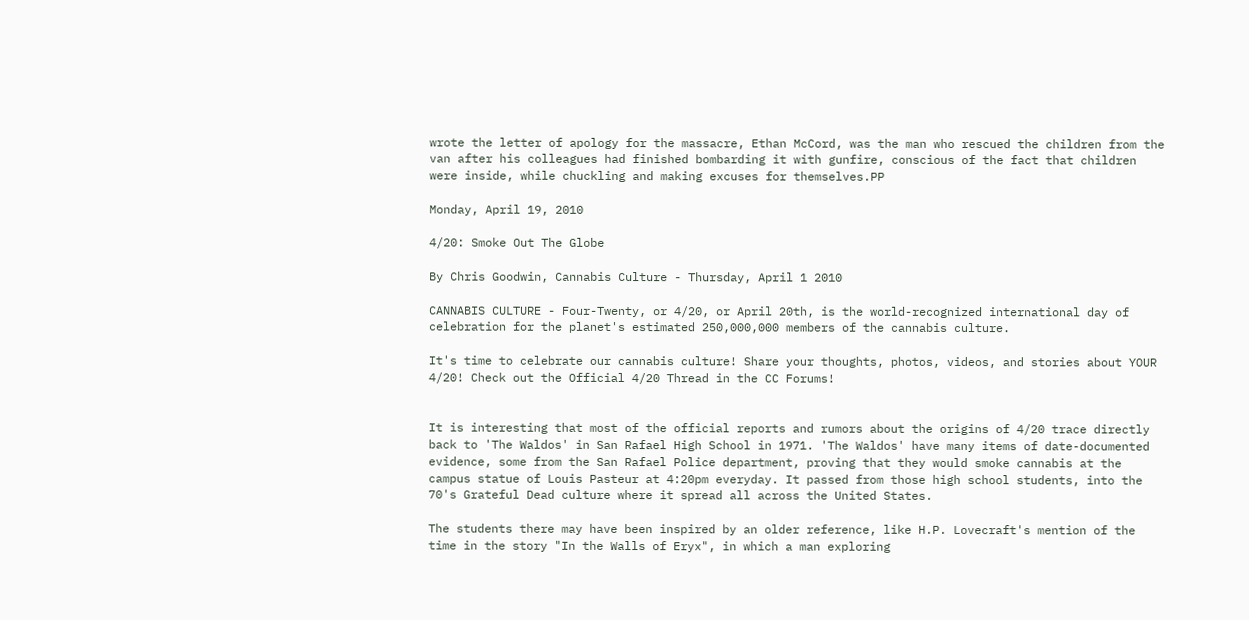wrote the letter of apology for the massacre, Ethan McCord, was the man who rescued the children from the van after his colleagues had finished bombarding it with gunfire, conscious of the fact that children were inside, while chuckling and making excuses for themselves.PP

Monday, April 19, 2010

4/20: Smoke Out The Globe

By Chris Goodwin, Cannabis Culture - Thursday, April 1 2010

CANNABIS CULTURE - Four-Twenty, or 4/20, or April 20th, is the world-recognized international day of celebration for the planet's estimated 250,000,000 members of the cannabis culture.

It's time to celebrate our cannabis culture! Share your thoughts, photos, videos, and stories about YOUR 4/20! Check out the Official 4/20 Thread in the CC Forums!


It is interesting that most of the official reports and rumors about the origins of 4/20 trace directly back to 'The Waldos' in San Rafael High School in 1971. 'The Waldos' have many items of date-documented evidence, some from the San Rafael Police department, proving that they would smoke cannabis at the campus statue of Louis Pasteur at 4:20pm everyday. It passed from those high school students, into the 70's Grateful Dead culture where it spread all across the United States.

The students there may have been inspired by an older reference, like H.P. Lovecraft's mention of the time in the story "In the Walls of Eryx", in which a man exploring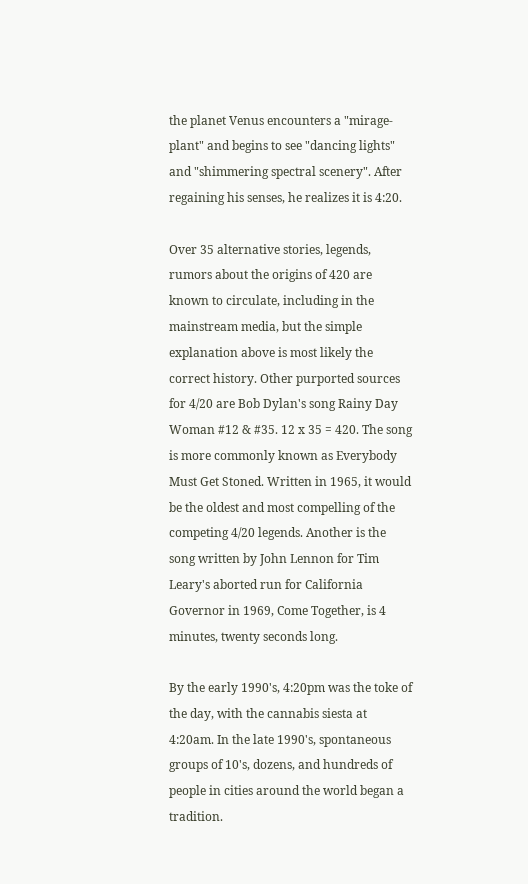the planet Venus encounters a "mirage-plant" and begins to see "dancing lights" and "shimmering spectral scenery". After regaining his senses, he realizes it is 4:20.

Over 35 alternative stories, legends, rumors about the origins of 420 are known to circulate, including in the mainstream media, but the simple explanation above is most likely the correct history. Other purported sources for 4/20 are Bob Dylan's song Rainy Day Woman #12 & #35. 12 x 35 = 420. The song is more commonly known as Everybody Must Get Stoned. Written in 1965, it would be the oldest and most compelling of the competing 4/20 legends. Another is the song written by John Lennon for Tim Leary's aborted run for California Governor in 1969, Come Together, is 4 minutes, twenty seconds long.

By the early 1990's, 4:20pm was the toke of the day, with the cannabis siesta at 4:20am. In the late 1990's, spontaneous groups of 10's, dozens, and hundreds of people in cities around the world began a tradition.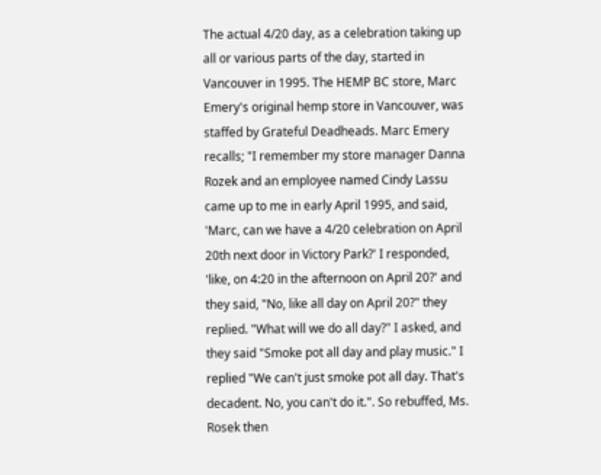The actual 4/20 day, as a celebration taking up all or various parts of the day, started in Vancouver in 1995. The HEMP BC store, Marc Emery's original hemp store in Vancouver, was staffed by Grateful Deadheads. Marc Emery recalls; "I remember my store manager Danna Rozek and an employee named Cindy Lassu came up to me in early April 1995, and said, 'Marc, can we have a 4/20 celebration on April 20th next door in Victory Park?' I responded, 'like, on 4:20 in the afternoon on April 20?' and they said, "No, like all day on April 20?" they replied. "What will we do all day?" I asked, and they said "Smoke pot all day and play music." I replied "We can't just smoke pot all day. That's decadent. No, you can't do it.". So rebuffed, Ms. Rosek then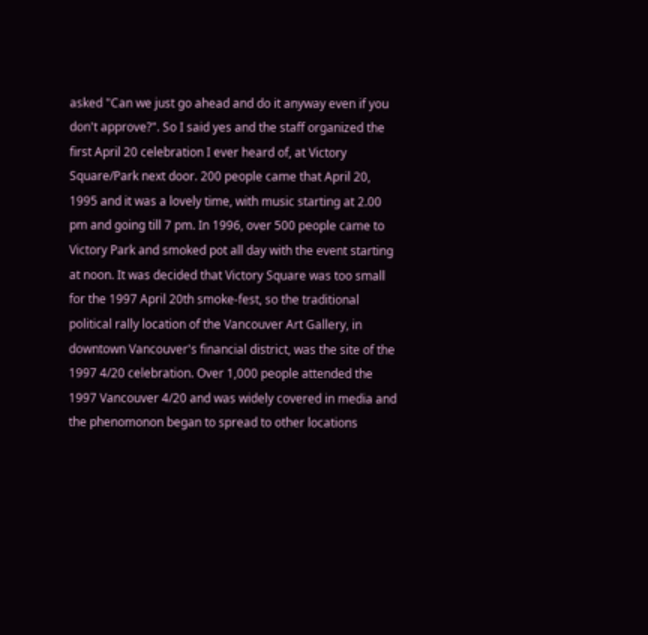asked "Can we just go ahead and do it anyway even if you don't approve?". So I said yes and the staff organized the first April 20 celebration I ever heard of, at Victory Square/Park next door. 200 people came that April 20, 1995 and it was a lovely time, with music starting at 2.00 pm and going till 7 pm. In 1996, over 500 people came to Victory Park and smoked pot all day with the event starting at noon. It was decided that Victory Square was too small for the 1997 April 20th smoke-fest, so the traditional political rally location of the Vancouver Art Gallery, in downtown Vancouver's financial district, was the site of the 1997 4/20 celebration. Over 1,000 people attended the 1997 Vancouver 4/20 and was widely covered in media and the phenomonon began to spread to other locations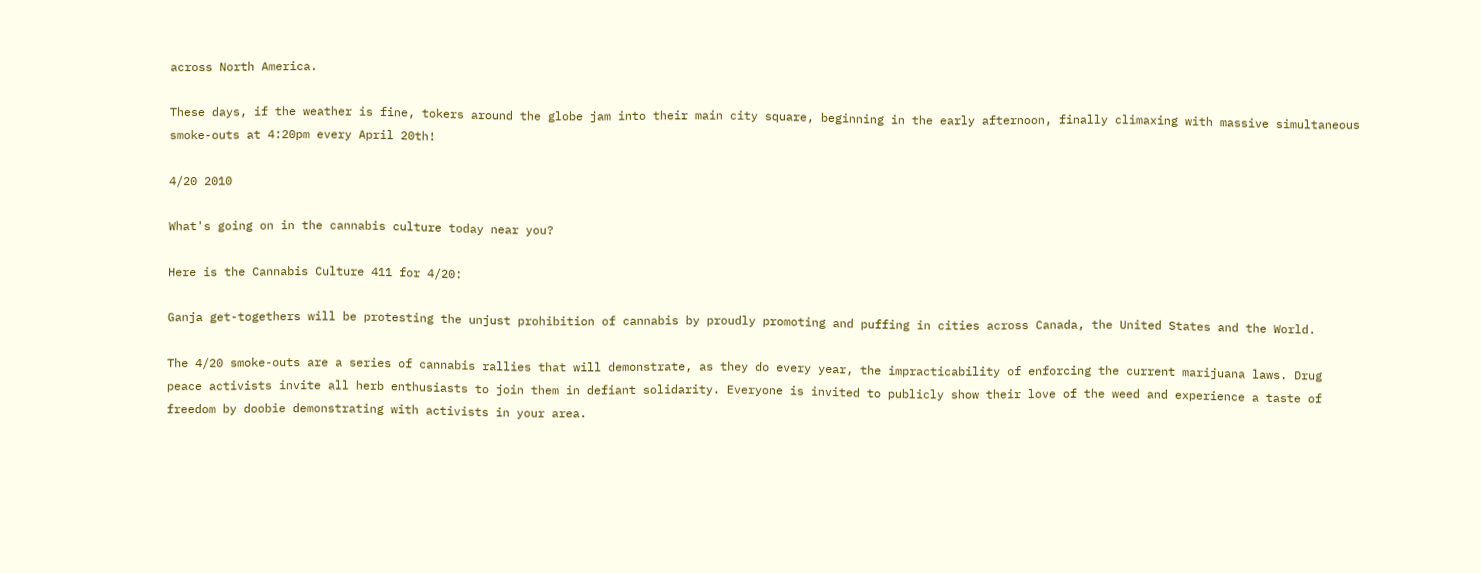across North America.

These days, if the weather is fine, tokers around the globe jam into their main city square, beginning in the early afternoon, finally climaxing with massive simultaneous smoke-outs at 4:20pm every April 20th!

4/20 2010

What's going on in the cannabis culture today near you?

Here is the Cannabis Culture 411 for 4/20:

Ganja get-togethers will be protesting the unjust prohibition of cannabis by proudly promoting and puffing in cities across Canada, the United States and the World.

The 4/20 smoke-outs are a series of cannabis rallies that will demonstrate, as they do every year, the impracticability of enforcing the current marijuana laws. Drug peace activists invite all herb enthusiasts to join them in defiant solidarity. Everyone is invited to publicly show their love of the weed and experience a taste of freedom by doobie demonstrating with activists in your area.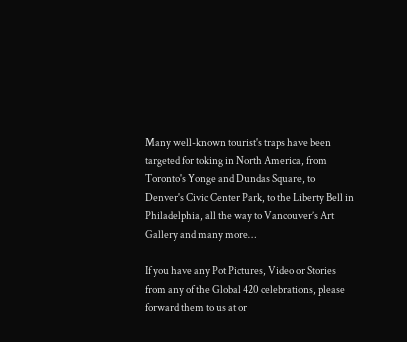Many well-known tourist's traps have been targeted for toking in North America, from Toronto's Yonge and Dundas Square, to Denver's Civic Center Park, to the Liberty Bell in Philadelphia, all the way to Vancouver’s Art Gallery and many more…

If you have any Pot Pictures, Video or Stories from any of the Global 420 celebrations, please forward them to us at or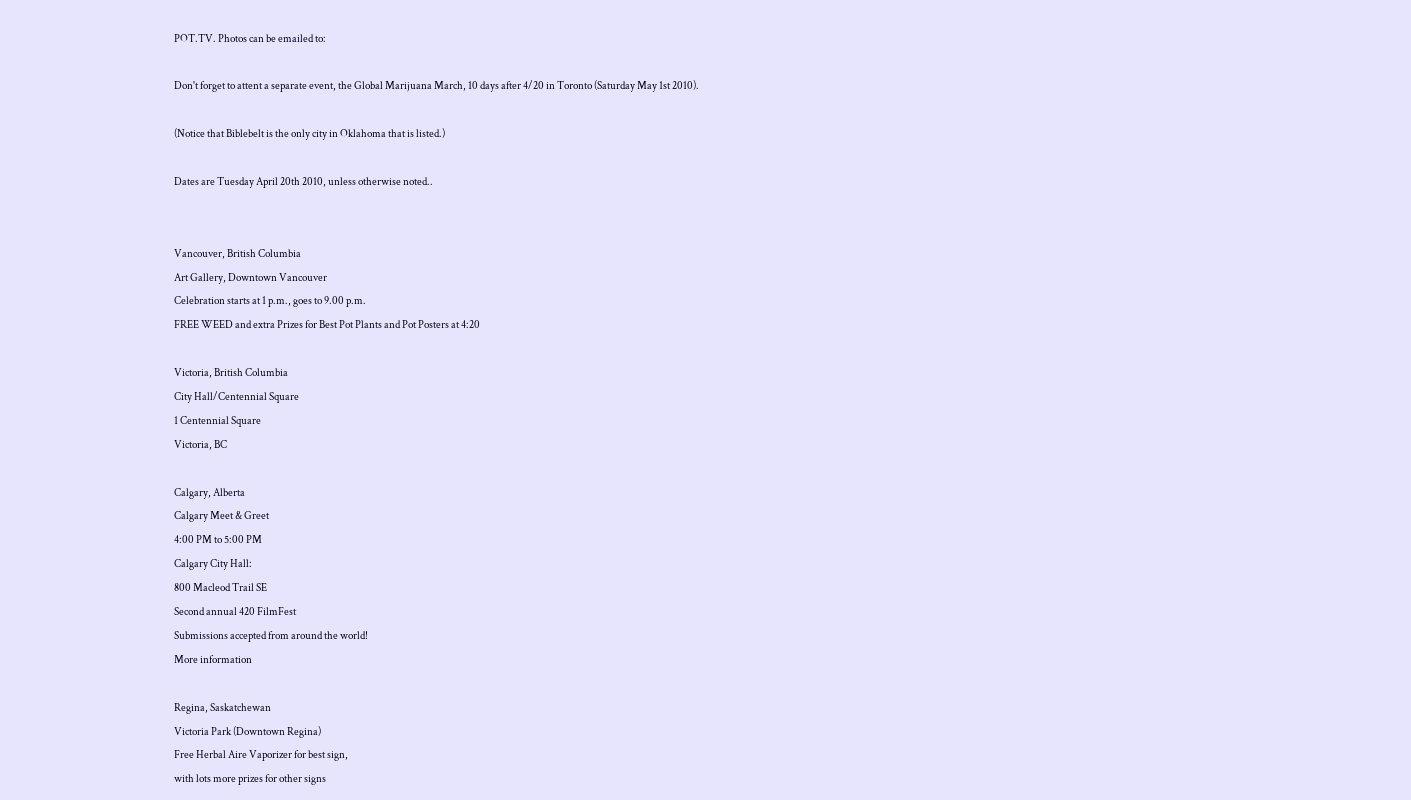POT.TV. Photos can be emailed to:

Don't forget to attent a separate event, the Global Marijuana March, 10 days after 4/20 in Toronto (Saturday May 1st 2010).

(Notice that Biblebelt is the only city in Oklahoma that is listed.)

Dates are Tuesday April 20th 2010, unless otherwise noted..


Vancouver, British Columbia
Art Gallery, Downtown Vancouver
Celebration starts at 1 p.m., goes to 9.00 p.m.
FREE WEED and extra Prizes for Best Pot Plants and Pot Posters at 4:20

Victoria, British Columbia
City Hall/Centennial Square
1 Centennial Square
Victoria, BC

Calgary, Alberta
Calgary Meet & Greet
4:00 PM to 5:00 PM
Calgary City Hall:
800 Macleod Trail SE
Second annual 420 FilmFest
Submissions accepted from around the world!
More information

Regina, Saskatchewan
Victoria Park (Downtown Regina)
Free Herbal Aire Vaporizer for best sign,
with lots more prizes for other signs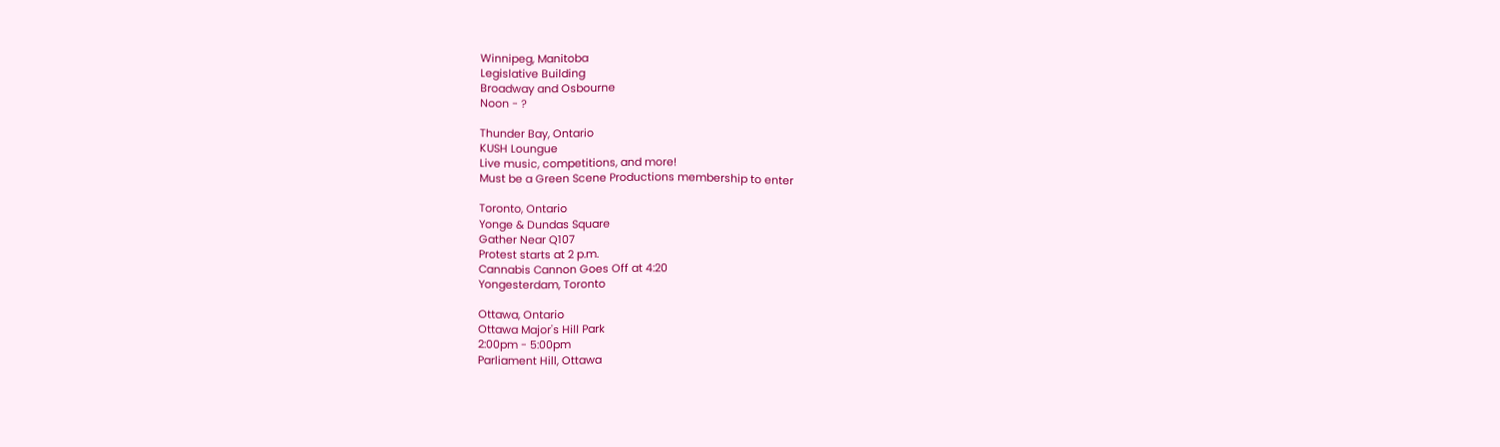Winnipeg, Manitoba
Legislative Building
Broadway and Osbourne
Noon - ?

Thunder Bay, Ontario
KUSH Loungue
Live music, competitions, and more!
Must be a Green Scene Productions membership to enter

Toronto, Ontario
Yonge & Dundas Square
Gather Near Q107
Protest starts at 2 p.m.
Cannabis Cannon Goes Off at 4:20
Yongesterdam, Toronto

Ottawa, Ontario
Ottawa Major's Hill Park
2:00pm - 5:00pm
Parliament Hill, Ottawa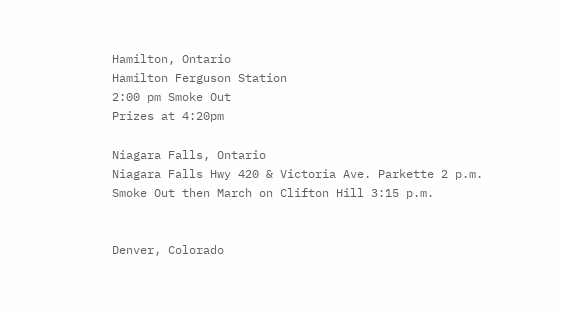Hamilton, Ontario
Hamilton Ferguson Station
2:00 pm Smoke Out
Prizes at 4:20pm

Niagara Falls, Ontario
Niagara Falls Hwy 420 & Victoria Ave. Parkette 2 p.m.
Smoke Out then March on Clifton Hill 3:15 p.m.


Denver, Colorado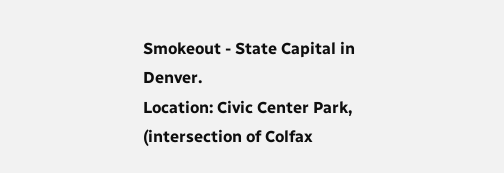Smokeout - State Capital in Denver.
Location: Civic Center Park, (intersection of Colfax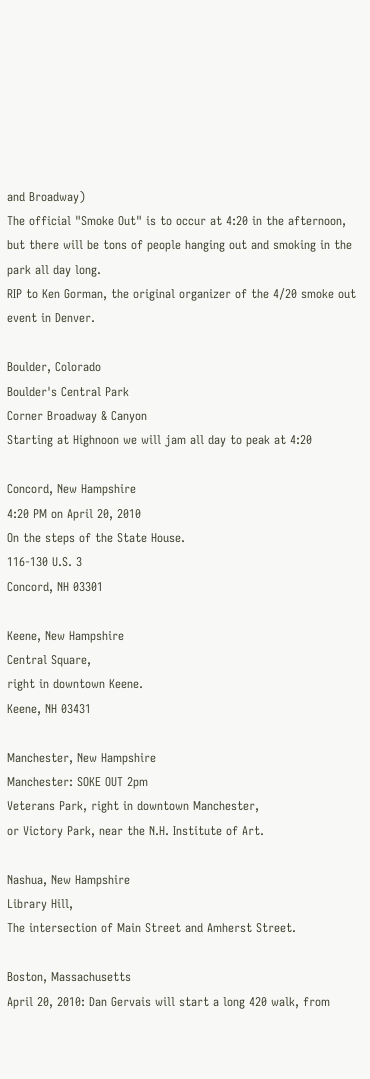and Broadway)
The official "Smoke Out" is to occur at 4:20 in the afternoon,
but there will be tons of people hanging out and smoking in the park all day long.
RIP to Ken Gorman, the original organizer of the 4/20 smoke out event in Denver.

Boulder, Colorado
Boulder's Central Park
Corner Broadway & Canyon
Starting at Highnoon we will jam all day to peak at 4:20

Concord, New Hampshire
4:20 PM on April 20, 2010
On the steps of the State House.
116-130 U.S. 3
Concord, NH 03301

Keene, New Hampshire
Central Square,
right in downtown Keene.
Keene, NH 03431

Manchester, New Hampshire
Manchester: SOKE OUT 2pm
Veterans Park, right in downtown Manchester,
or Victory Park, near the N.H. Institute of Art.

Nashua, New Hampshire
Library Hill,
The intersection of Main Street and Amherst Street.

Boston, Massachusetts
April 20, 2010: Dan Gervais will start a long 420 walk, from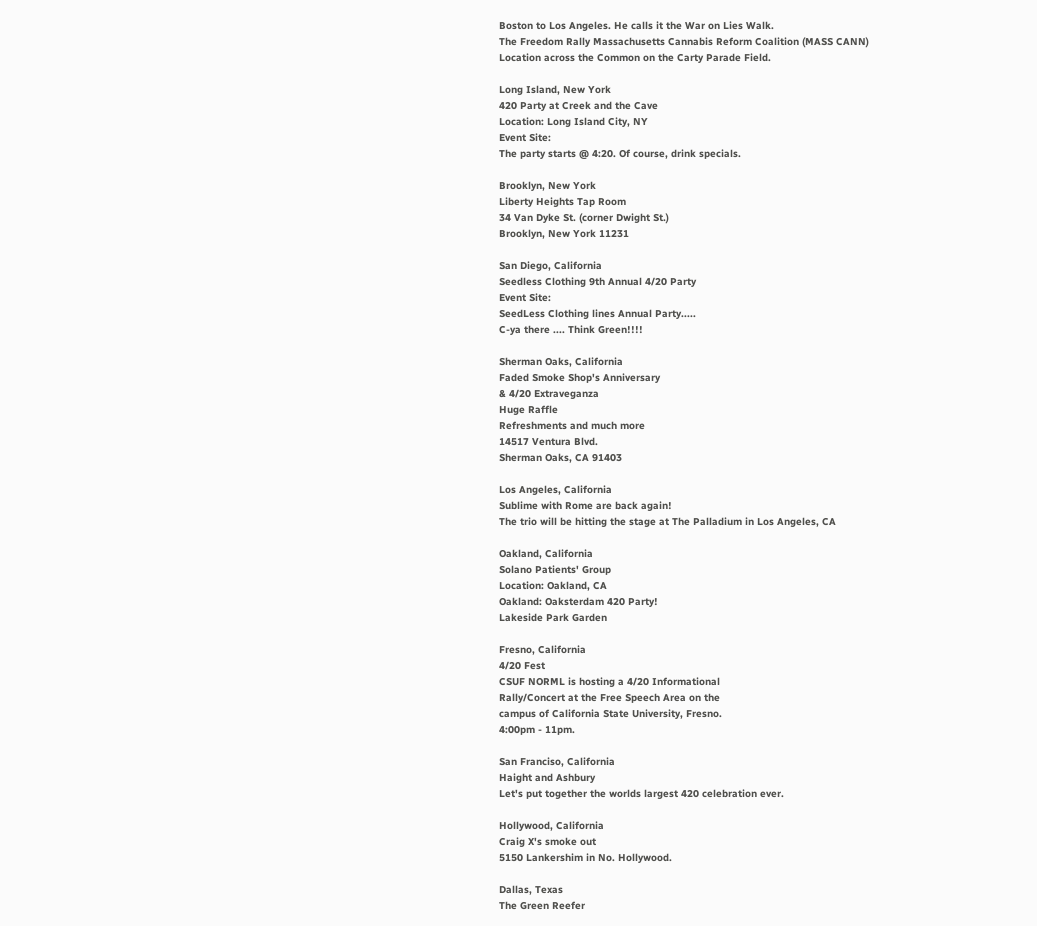Boston to Los Angeles. He calls it the War on Lies Walk.
The Freedom Rally Massachusetts Cannabis Reform Coalition (MASS CANN)
Location across the Common on the Carty Parade Field.

Long Island, New York
420 Party at Creek and the Cave
Location: Long Island City, NY
Event Site:
The party starts @ 4:20. Of course, drink specials.

Brooklyn, New York
Liberty Heights Tap Room
34 Van Dyke St. (corner Dwight St.)
Brooklyn, New York 11231

San Diego, California
Seedless Clothing 9th Annual 4/20 Party
Event Site:
SeedLess Clothing lines Annual Party.....
C-ya there .... Think Green!!!!

Sherman Oaks, California
Faded Smoke Shop's Anniversary
& 4/20 Extraveganza
Huge Raffle
Refreshments and much more
14517 Ventura Blvd.
Sherman Oaks, CA 91403

Los Angeles, California
Sublime with Rome are back again!
The trio will be hitting the stage at The Palladium in Los Angeles, CA

Oakland, California
Solano Patients' Group
Location: Oakland, CA
Oakland: Oaksterdam 420 Party!
Lakeside Park Garden

Fresno, California
4/20 Fest
CSUF NORML is hosting a 4/20 Informational
Rally/Concert at the Free Speech Area on the
campus of California State University, Fresno.
4:00pm - 11pm.

San Franciso, California
Haight and Ashbury
Let's put together the worlds largest 420 celebration ever.

Hollywood, California
Craig X's smoke out
5150 Lankershim in No. Hollywood.

Dallas, Texas
The Green Reefer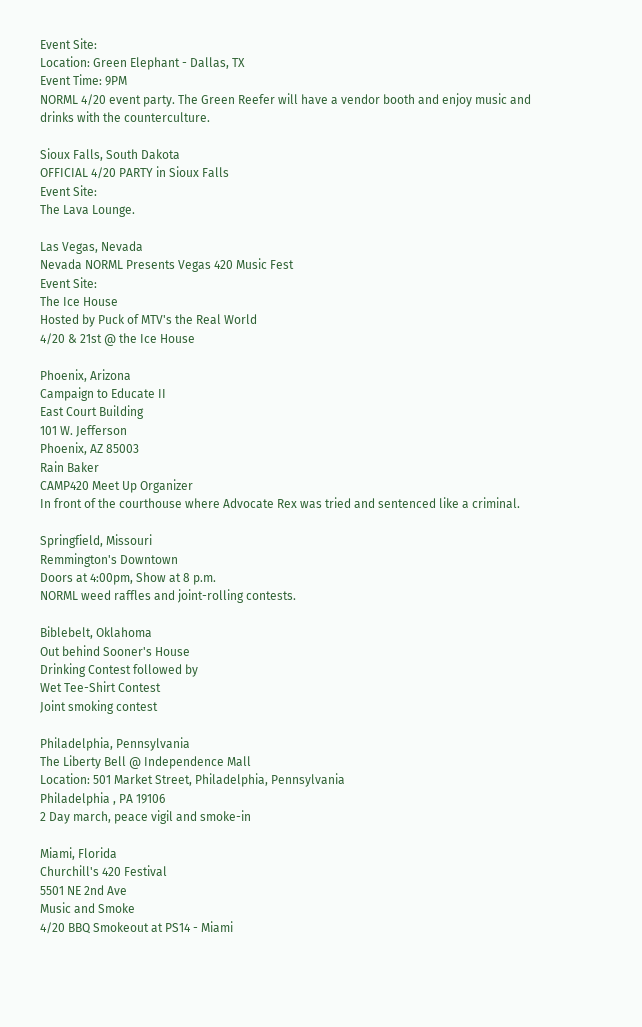Event Site:
Location: Green Elephant - Dallas, TX
Event Time: 9PM
NORML 4/20 event party. The Green Reefer will have a vendor booth and enjoy music and drinks with the counterculture.

Sioux Falls, South Dakota
OFFICIAL 4/20 PARTY in Sioux Falls
Event Site:
The Lava Lounge.

Las Vegas, Nevada
Nevada NORML Presents Vegas 420 Music Fest
Event Site:
The Ice House
Hosted by Puck of MTV's the Real World
4/20 & 21st @ the Ice House

Phoenix, Arizona
Campaign to Educate II
East Court Building
101 W. Jefferson
Phoenix, AZ 85003
Rain Baker
CAMP420 Meet Up Organizer
In front of the courthouse where Advocate Rex was tried and sentenced like a criminal.

Springfield, Missouri
Remmington's Downtown
Doors at 4:00pm, Show at 8 p.m.
NORML weed raffles and joint-rolling contests.

Biblebelt, Oklahoma
Out behind Sooner's House
Drinking Contest followed by
Wet Tee-Shirt Contest
Joint smoking contest

Philadelphia, Pennsylvania
The Liberty Bell @ Independence Mall
Location: 501 Market Street, Philadelphia, Pennsylvania
Philadelphia , PA 19106
2 Day march, peace vigil and smoke-in

Miami, Florida
Churchill's 420 Festival
5501 NE 2nd Ave
Music and Smoke
4/20 BBQ Smokeout at PS14 - Miami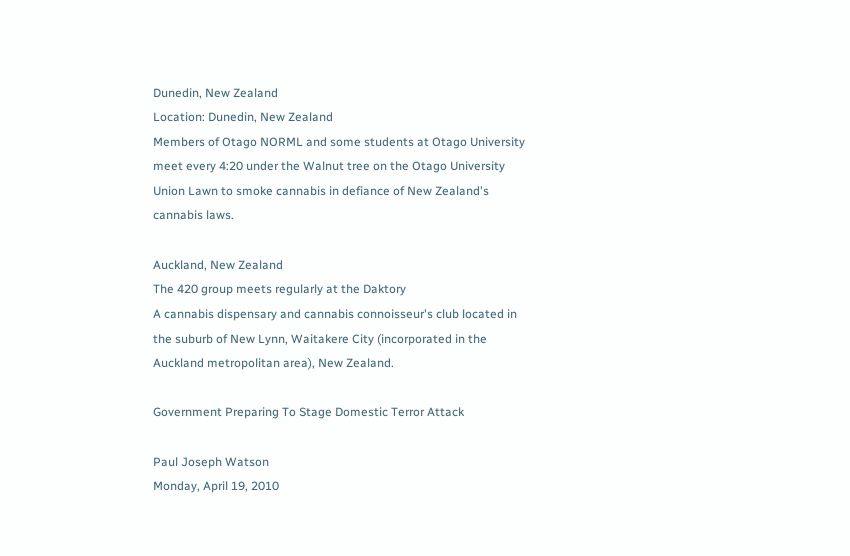Dunedin, New Zealand
Location: Dunedin, New Zealand
Members of Otago NORML and some students at Otago University meet every 4:20 under the Walnut tree on the Otago University Union Lawn to smoke cannabis in defiance of New Zealand's cannabis laws.

Auckland, New Zealand
The 420 group meets regularly at the Daktory
A cannabis dispensary and cannabis connoisseur's club located in the suburb of New Lynn, Waitakere City (incorporated in the Auckland metropolitan area), New Zealand.

Government Preparing To Stage Domestic Terror Attack

Paul Joseph Watson
Monday, April 19, 2010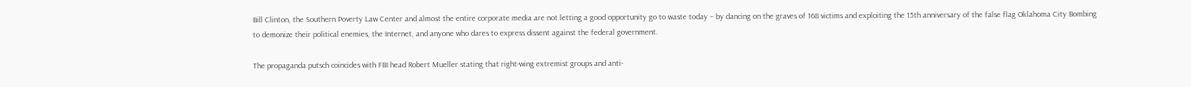Bill Clinton, the Southern Poverty Law Center and almost the entire corporate media are not letting a good opportunity go to waste today – by dancing on the graves of 168 victims and exploiting the 15th anniversary of the false flag Oklahoma City Bombing to demonize their political enemies, the Internet, and anyone who dares to express dissent against the federal government.

The propaganda putsch coincides with FBI head Robert Mueller stating that right-wing extremist groups and anti-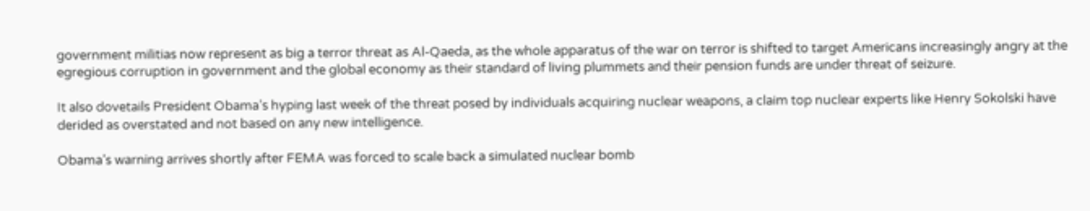government militias now represent as big a terror threat as Al-Qaeda, as the whole apparatus of the war on terror is shifted to target Americans increasingly angry at the egregious corruption in government and the global economy as their standard of living plummets and their pension funds are under threat of seizure.

It also dovetails President Obama’s hyping last week of the threat posed by individuals acquiring nuclear weapons, a claim top nuclear experts like Henry Sokolski have derided as overstated and not based on any new intelligence.

Obama’s warning arrives shortly after FEMA was forced to scale back a simulated nuclear bomb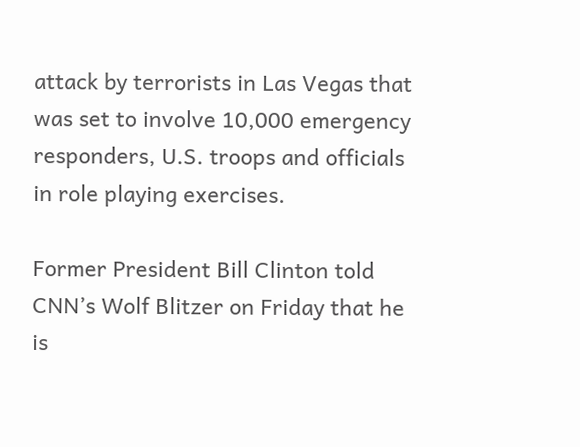attack by terrorists in Las Vegas that was set to involve 10,000 emergency responders, U.S. troops and officials in role playing exercises.

Former President Bill Clinton told CNN’s Wolf Blitzer on Friday that he is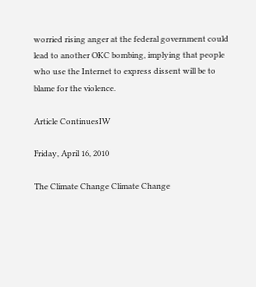worried rising anger at the federal government could lead to another OKC bombing, implying that people who use the Internet to express dissent will be to blame for the violence.

Article ContinuesIW

Friday, April 16, 2010

The Climate Change Climate Change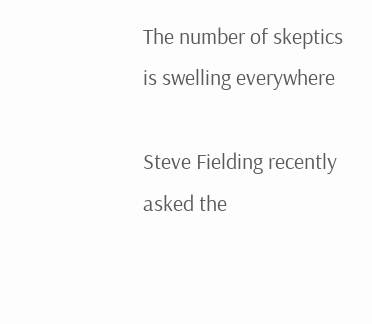The number of skeptics is swelling everywhere

Steve Fielding recently asked the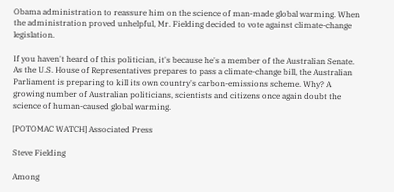Obama administration to reassure him on the science of man-made global warming. When the administration proved unhelpful, Mr. Fielding decided to vote against climate-change legislation.

If you haven't heard of this politician, it's because he's a member of the Australian Senate. As the U.S. House of Representatives prepares to pass a climate-change bill, the Australian Parliament is preparing to kill its own country's carbon-emissions scheme. Why? A growing number of Australian politicians, scientists and citizens once again doubt the science of human-caused global warming.

[POTOMAC WATCH] Associated Press

Steve Fielding

Among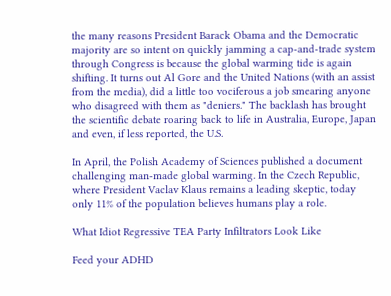the many reasons President Barack Obama and the Democratic majority are so intent on quickly jamming a cap-and-trade system through Congress is because the global warming tide is again shifting. It turns out Al Gore and the United Nations (with an assist from the media), did a little too vociferous a job smearing anyone who disagreed with them as "deniers." The backlash has brought the scientific debate roaring back to life in Australia, Europe, Japan and even, if less reported, the U.S.

In April, the Polish Academy of Sciences published a document challenging man-made global warming. In the Czech Republic, where President Vaclav Klaus remains a leading skeptic, today only 11% of the population believes humans play a role.

What Idiot Regressive TEA Party Infiltrators Look Like

Feed your ADHD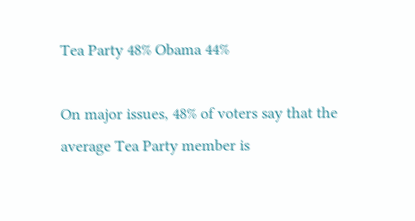Tea Party 48% Obama 44%

On major issues, 48% of voters say that the average Tea Party member is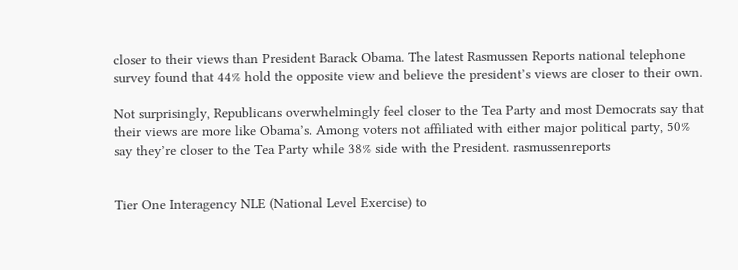closer to their views than President Barack Obama. The latest Rasmussen Reports national telephone survey found that 44% hold the opposite view and believe the president’s views are closer to their own.

Not surprisingly, Republicans overwhelmingly feel closer to the Tea Party and most Democrats say that their views are more like Obama’s. Among voters not affiliated with either major political party, 50% say they’re closer to the Tea Party while 38% side with the President. rasmussenreports


Tier One Interagency NLE (National Level Exercise) to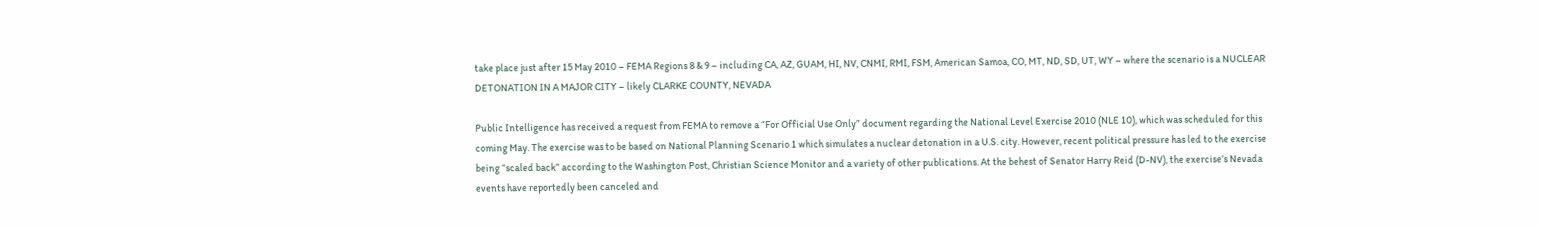take place just after 15 May 2010 – FEMA Regions 8 & 9 – including CA, AZ, GUAM, HI, NV, CNMI, RMI, FSM, American Samoa, CO, MT, ND, SD, UT, WY – where the scenario is a NUCLEAR DETONATION IN A MAJOR CITY – likely CLARKE COUNTY, NEVADA

Public Intelligence has received a request from FEMA to remove a “For Official Use Only” document regarding the National Level Exercise 2010 (NLE 10), which was scheduled for this coming May. The exercise was to be based on National Planning Scenario 1 which simulates a nuclear detonation in a U.S. city. However, recent political pressure has led to the exercise being “scaled back” according to the Washington Post, Christian Science Monitor and a variety of other publications. At the behest of Senator Harry Reid (D-NV), the exercise’s Nevada events have reportedly been canceled and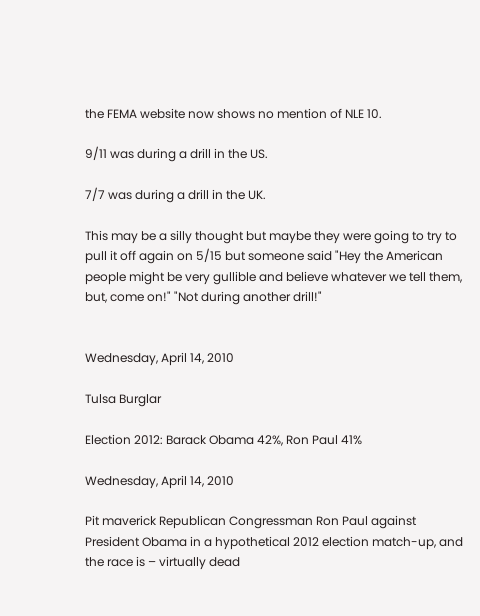the FEMA website now shows no mention of NLE 10.

9/11 was during a drill in the US.

7/7 was during a drill in the UK.

This may be a silly thought but maybe they were going to try to pull it off again on 5/15 but someone said "Hey the American people might be very gullible and believe whatever we tell them, but, come on!" "Not during another drill!"


Wednesday, April 14, 2010

Tulsa Burglar

Election 2012: Barack Obama 42%, Ron Paul 41%

Wednesday, April 14, 2010

Pit maverick Republican Congressman Ron Paul against President Obama in a hypothetical 2012 election match-up, and the race is – virtually dead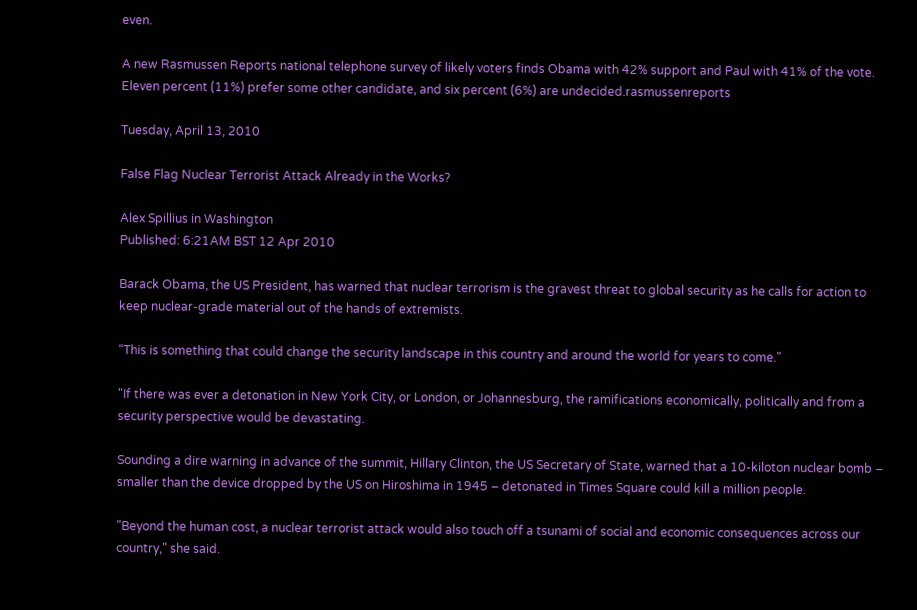even.

A new Rasmussen Reports national telephone survey of likely voters finds Obama with 42% support and Paul with 41% of the vote. Eleven percent (11%) prefer some other candidate, and six percent (6%) are undecided.rasmussenreports

Tuesday, April 13, 2010

False Flag Nuclear Terrorist Attack Already in the Works?

Alex Spillius in Washington
Published: 6:21AM BST 12 Apr 2010

Barack Obama, the US President, has warned that nuclear terrorism is the gravest threat to global security as he calls for action to keep nuclear-grade material out of the hands of extremists.

“This is something that could change the security landscape in this country and around the world for years to come."

"If there was ever a detonation in New York City, or London, or Johannesburg, the ramifications economically, politically and from a security perspective would be devastating.

Sounding a dire warning in advance of the summit, Hillary Clinton, the US Secretary of State, warned that a 10-kiloton nuclear bomb – smaller than the device dropped by the US on Hiroshima in 1945 – detonated in Times Square could kill a million people.

"Beyond the human cost, a nuclear terrorist attack would also touch off a tsunami of social and economic consequences across our country," she said.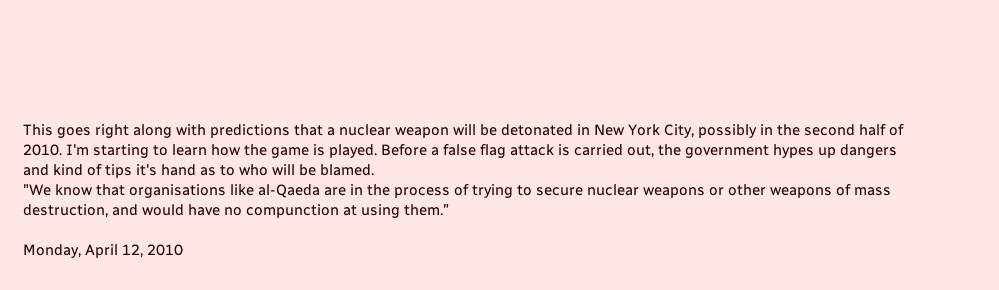This goes right along with predictions that a nuclear weapon will be detonated in New York City, possibly in the second half of 2010. I'm starting to learn how the game is played. Before a false flag attack is carried out, the government hypes up dangers and kind of tips it's hand as to who will be blamed.
"We know that organisations like al-Qaeda are in the process of trying to secure nuclear weapons or other weapons of mass destruction, and would have no compunction at using them.”

Monday, April 12, 2010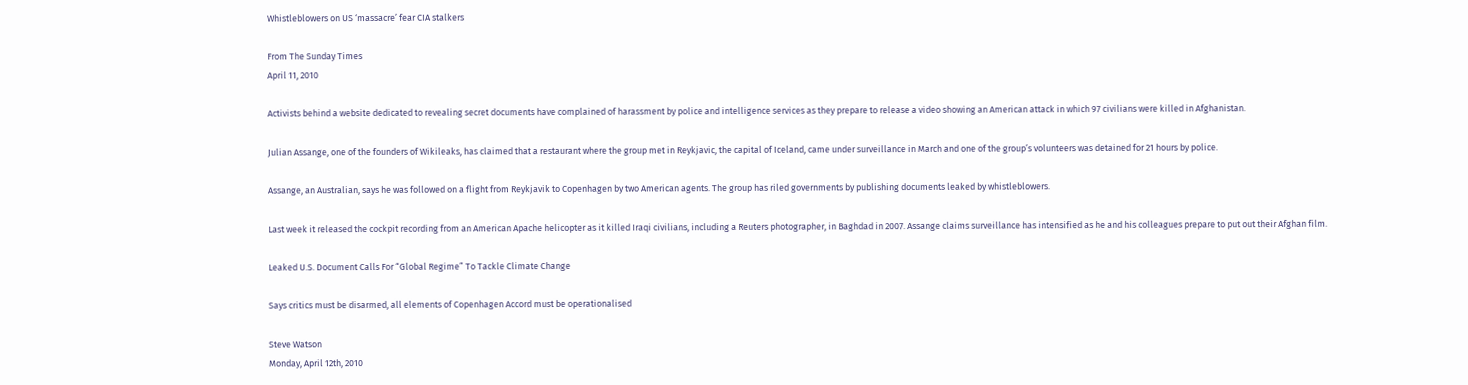Whistleblowers on US ‘massacre’ fear CIA stalkers

From The Sunday Times
April 11, 2010

Activists behind a website dedicated to revealing secret documents have complained of harassment by police and intelligence services as they prepare to release a video showing an American attack in which 97 civilians were killed in Afghanistan.

Julian Assange, one of the founders of Wikileaks, has claimed that a restaurant where the group met in Reykjavic, the capital of Iceland, came under surveillance in March and one of the group’s volunteers was detained for 21 hours by police.

Assange, an Australian, says he was followed on a flight from Reykjavik to Copenhagen by two American agents. The group has riled governments by publishing documents leaked by whistleblowers.

Last week it released the cockpit recording from an American Apache helicopter as it killed Iraqi civilians, including a Reuters photographer, in Baghdad in 2007. Assange claims surveillance has intensified as he and his colleagues prepare to put out their Afghan film.

Leaked U.S. Document Calls For “Global Regime” To Tackle Climate Change

Says critics must be disarmed, all elements of Copenhagen Accord must be operationalised

Steve Watson
Monday, April 12th, 2010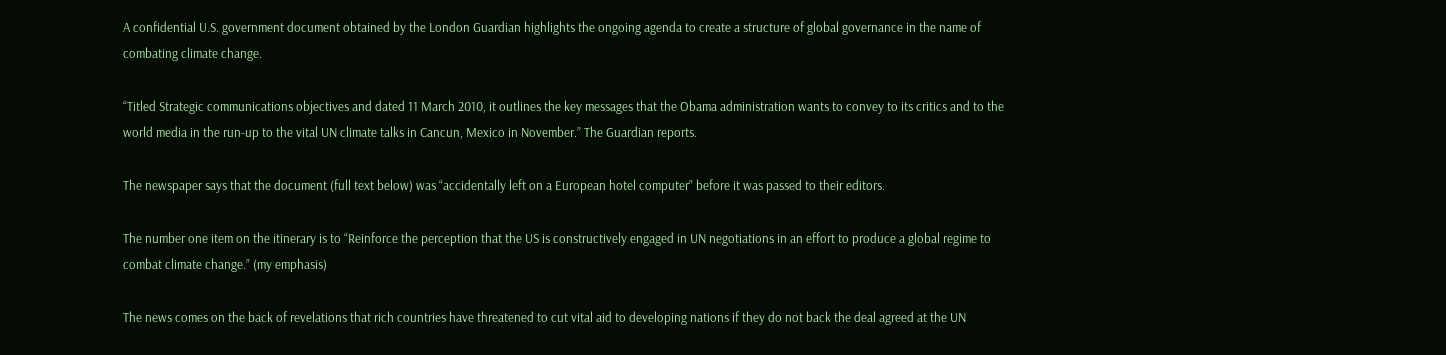A confidential U.S. government document obtained by the London Guardian highlights the ongoing agenda to create a structure of global governance in the name of combating climate change.

“Titled Strategic communications objectives and dated 11 March 2010, it outlines the key messages that the Obama administration wants to convey to its critics and to the world media in the run-up to the vital UN climate talks in Cancun, Mexico in November.” The Guardian reports.

The newspaper says that the document (full text below) was “accidentally left on a European hotel computer” before it was passed to their editors.

The number one item on the itinerary is to “Reinforce the perception that the US is constructively engaged in UN negotiations in an effort to produce a global regime to combat climate change.” (my emphasis)

The news comes on the back of revelations that rich countries have threatened to cut vital aid to developing nations if they do not back the deal agreed at the UN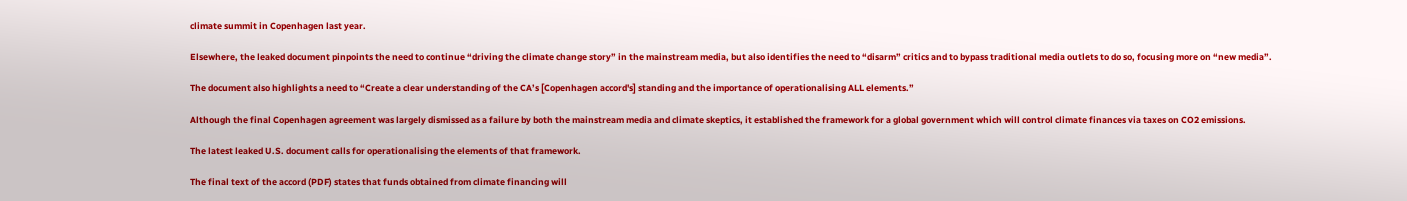climate summit in Copenhagen last year.

Elsewhere, the leaked document pinpoints the need to continue “driving the climate change story” in the mainstream media, but also identifies the need to “disarm” critics and to bypass traditional media outlets to do so, focusing more on “new media”.

The document also highlights a need to “Create a clear understanding of the CA’s [Copenhagen accord's] standing and the importance of operationalising ALL elements.”

Although the final Copenhagen agreement was largely dismissed as a failure by both the mainstream media and climate skeptics, it established the framework for a global government which will control climate finances via taxes on CO2 emissions.

The latest leaked U.S. document calls for operationalising the elements of that framework.

The final text of the accord (PDF) states that funds obtained from climate financing will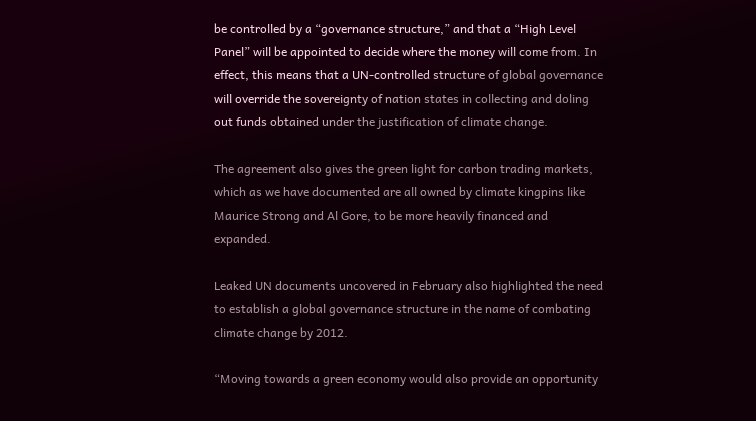be controlled by a “governance structure,” and that a “High Level Panel” will be appointed to decide where the money will come from. In effect, this means that a UN-controlled structure of global governance will override the sovereignty of nation states in collecting and doling out funds obtained under the justification of climate change.

The agreement also gives the green light for carbon trading markets, which as we have documented are all owned by climate kingpins like Maurice Strong and Al Gore, to be more heavily financed and expanded.

Leaked UN documents uncovered in February also highlighted the need to establish a global governance structure in the name of combating climate change by 2012.

“Moving towards a green economy would also provide an opportunity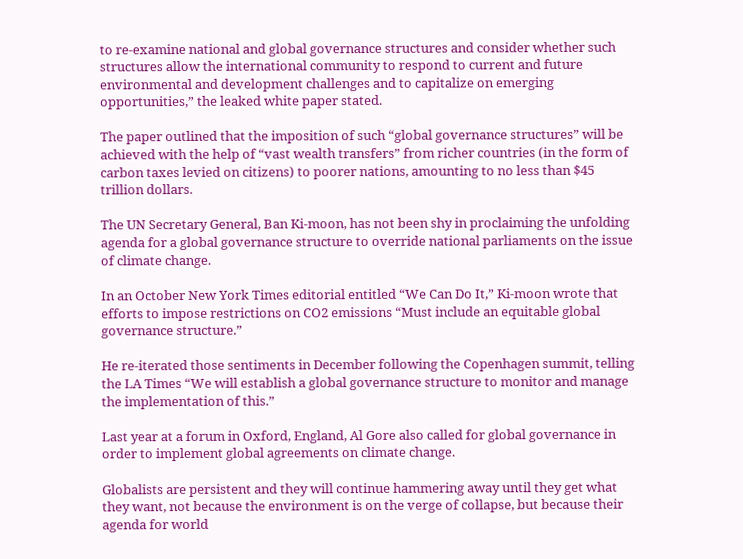to re-examine national and global governance structures and consider whether such structures allow the international community to respond to current and future environmental and development challenges and to capitalize on emerging opportunities,” the leaked white paper stated.

The paper outlined that the imposition of such “global governance structures” will be achieved with the help of “vast wealth transfers” from richer countries (in the form of carbon taxes levied on citizens) to poorer nations, amounting to no less than $45 trillion dollars.

The UN Secretary General, Ban Ki-moon, has not been shy in proclaiming the unfolding agenda for a global governance structure to override national parliaments on the issue of climate change.

In an October New York Times editorial entitled “We Can Do It,” Ki-moon wrote that efforts to impose restrictions on CO2 emissions “Must include an equitable global governance structure.”

He re-iterated those sentiments in December following the Copenhagen summit, telling the LA Times “We will establish a global governance structure to monitor and manage the implementation of this.”

Last year at a forum in Oxford, England, Al Gore also called for global governance in order to implement global agreements on climate change.

Globalists are persistent and they will continue hammering away until they get what they want, not because the environment is on the verge of collapse, but because their agenda for world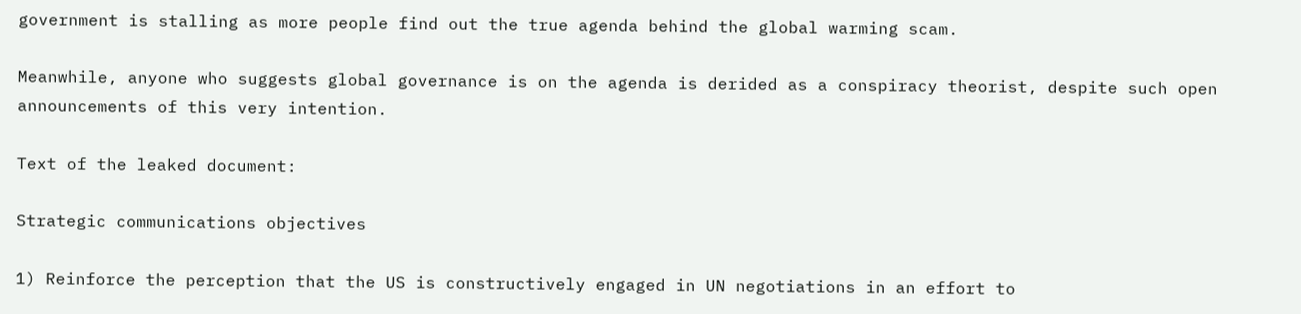government is stalling as more people find out the true agenda behind the global warming scam.

Meanwhile, anyone who suggests global governance is on the agenda is derided as a conspiracy theorist, despite such open announcements of this very intention.

Text of the leaked document:

Strategic communications objectives

1) Reinforce the perception that the US is constructively engaged in UN negotiations in an effort to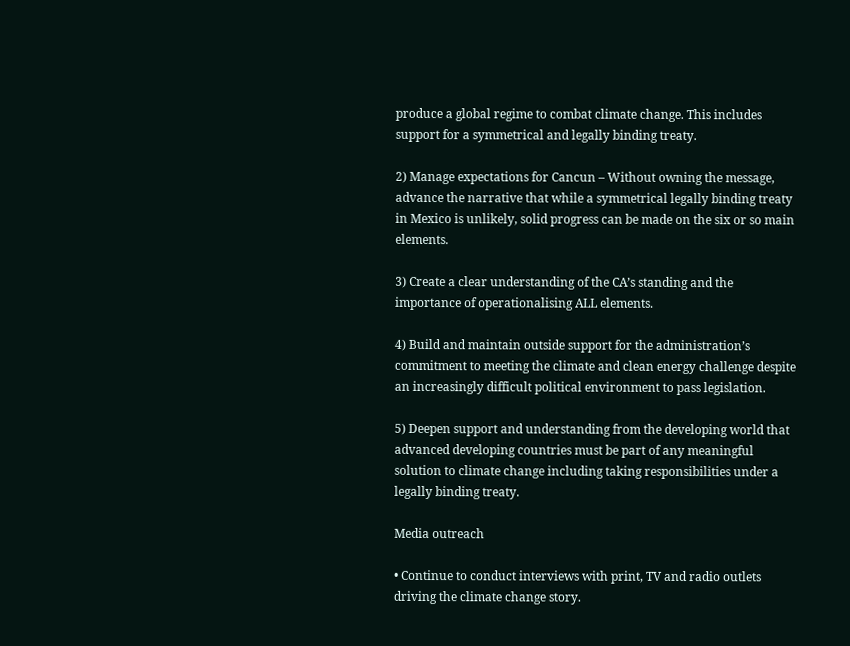produce a global regime to combat climate change. This includes support for a symmetrical and legally binding treaty.

2) Manage expectations for Cancun – Without owning the message, advance the narrative that while a symmetrical legally binding treaty in Mexico is unlikely, solid progress can be made on the six or so main elements.

3) Create a clear understanding of the CA’s standing and the importance of operationalising ALL elements.

4) Build and maintain outside support for the administration’s commitment to meeting the climate and clean energy challenge despite an increasingly difficult political environment to pass legislation.

5) Deepen support and understanding from the developing world that advanced developing countries must be part of any meaningful solution to climate change including taking responsibilities under a legally binding treaty.

Media outreach

• Continue to conduct interviews with print, TV and radio outlets driving the climate change story.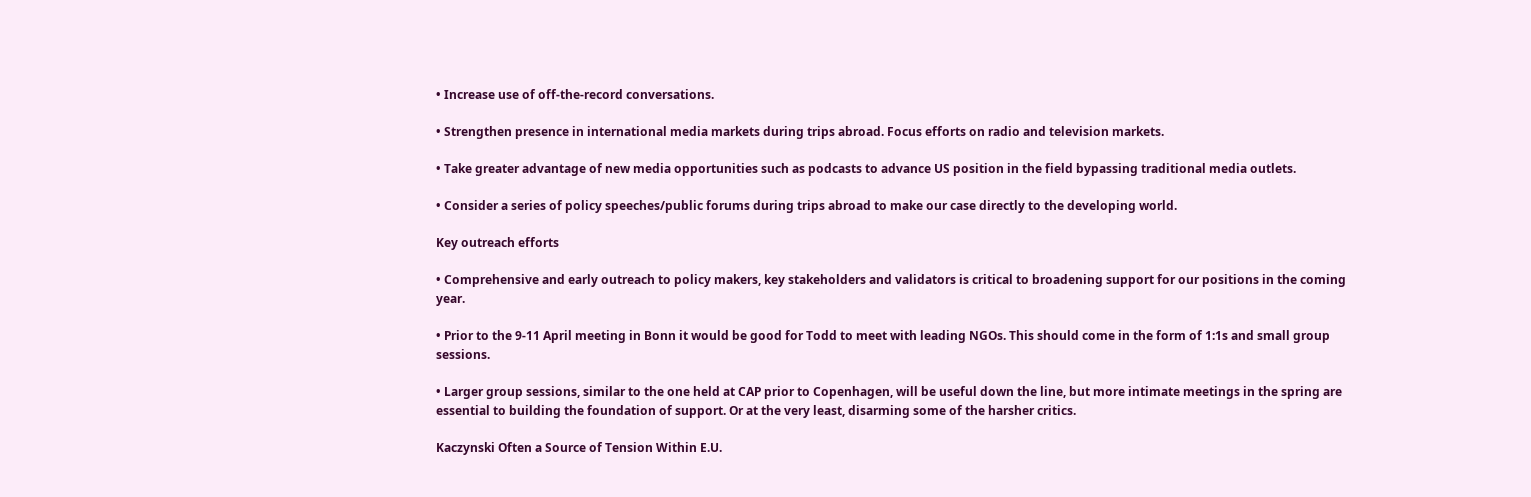• Increase use of off-the-record conversations.

• Strengthen presence in international media markets during trips abroad. Focus efforts on radio and television markets.

• Take greater advantage of new media opportunities such as podcasts to advance US position in the field bypassing traditional media outlets.

• Consider a series of policy speeches/public forums during trips abroad to make our case directly to the developing world.

Key outreach efforts

• Comprehensive and early outreach to policy makers, key stakeholders and validators is critical to broadening support for our positions in the coming year.

• Prior to the 9-11 April meeting in Bonn it would be good for Todd to meet with leading NGOs. This should come in the form of 1:1s and small group sessions.

• Larger group sessions, similar to the one held at CAP prior to Copenhagen, will be useful down the line, but more intimate meetings in the spring are essential to building the foundation of support. Or at the very least, disarming some of the harsher critics.

Kaczynski Often a Source of Tension Within E.U.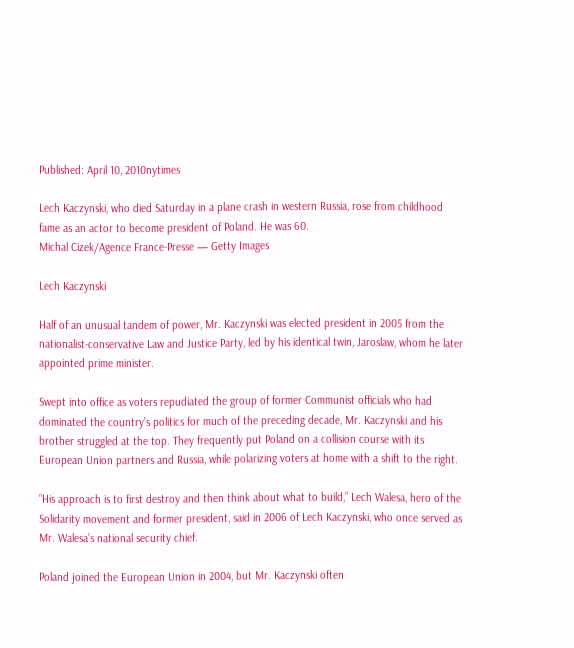Published: April 10, 2010nytimes

Lech Kaczynski, who died Saturday in a plane crash in western Russia, rose from childhood fame as an actor to become president of Poland. He was 60.
Michal Cizek/Agence France-Presse — Getty Images

Lech Kaczynski

Half of an unusual tandem of power, Mr. Kaczynski was elected president in 2005 from the nationalist-conservative Law and Justice Party, led by his identical twin, Jaroslaw, whom he later appointed prime minister.

Swept into office as voters repudiated the group of former Communist officials who had dominated the country’s politics for much of the preceding decade, Mr. Kaczynski and his brother struggled at the top. They frequently put Poland on a collision course with its European Union partners and Russia, while polarizing voters at home with a shift to the right.

“His approach is to first destroy and then think about what to build,” Lech Walesa, hero of the Solidarity movement and former president, said in 2006 of Lech Kaczynski, who once served as Mr. Walesa’s national security chief.

Poland joined the European Union in 2004, but Mr. Kaczynski often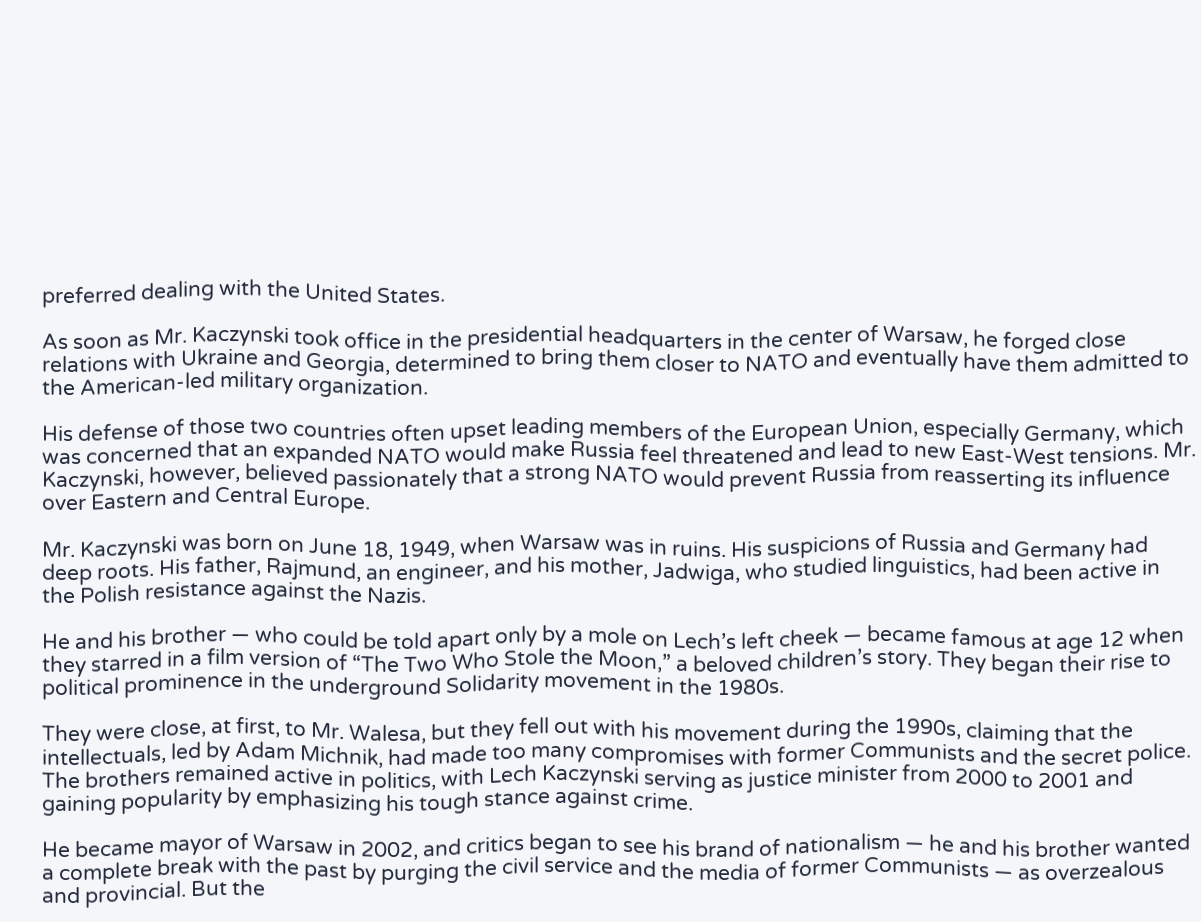preferred dealing with the United States.

As soon as Mr. Kaczynski took office in the presidential headquarters in the center of Warsaw, he forged close relations with Ukraine and Georgia, determined to bring them closer to NATO and eventually have them admitted to the American-led military organization.

His defense of those two countries often upset leading members of the European Union, especially Germany, which was concerned that an expanded NATO would make Russia feel threatened and lead to new East-West tensions. Mr. Kaczynski, however, believed passionately that a strong NATO would prevent Russia from reasserting its influence over Eastern and Central Europe.

Mr. Kaczynski was born on June 18, 1949, when Warsaw was in ruins. His suspicions of Russia and Germany had deep roots. His father, Rajmund, an engineer, and his mother, Jadwiga, who studied linguistics, had been active in the Polish resistance against the Nazis.

He and his brother — who could be told apart only by a mole on Lech’s left cheek — became famous at age 12 when they starred in a film version of “The Two Who Stole the Moon,” a beloved children’s story. They began their rise to political prominence in the underground Solidarity movement in the 1980s.

They were close, at first, to Mr. Walesa, but they fell out with his movement during the 1990s, claiming that the intellectuals, led by Adam Michnik, had made too many compromises with former Communists and the secret police. The brothers remained active in politics, with Lech Kaczynski serving as justice minister from 2000 to 2001 and gaining popularity by emphasizing his tough stance against crime.

He became mayor of Warsaw in 2002, and critics began to see his brand of nationalism — he and his brother wanted a complete break with the past by purging the civil service and the media of former Communists — as overzealous and provincial. But the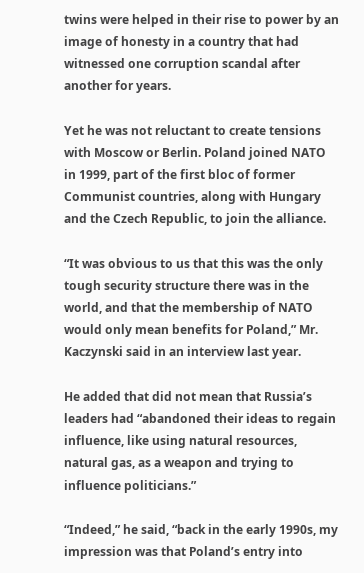twins were helped in their rise to power by an image of honesty in a country that had witnessed one corruption scandal after another for years.

Yet he was not reluctant to create tensions with Moscow or Berlin. Poland joined NATO in 1999, part of the first bloc of former Communist countries, along with Hungary and the Czech Republic, to join the alliance.

“It was obvious to us that this was the only tough security structure there was in the world, and that the membership of NATO would only mean benefits for Poland,” Mr. Kaczynski said in an interview last year.

He added that did not mean that Russia’s leaders had “abandoned their ideas to regain influence, like using natural resources, natural gas, as a weapon and trying to influence politicians.”

“Indeed,” he said, “back in the early 1990s, my impression was that Poland’s entry into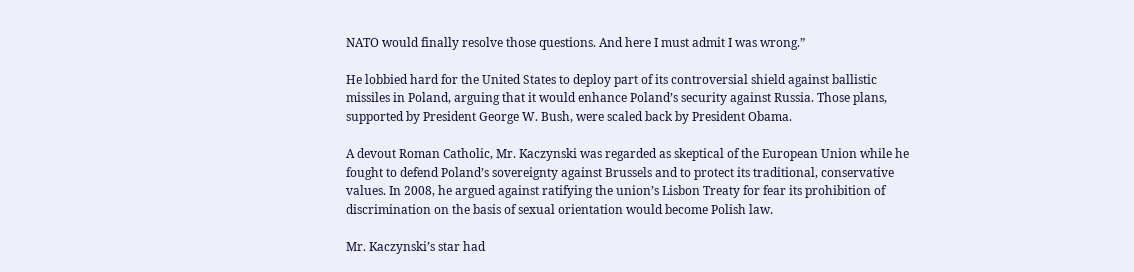NATO would finally resolve those questions. And here I must admit I was wrong.”

He lobbied hard for the United States to deploy part of its controversial shield against ballistic missiles in Poland, arguing that it would enhance Poland’s security against Russia. Those plans, supported by President George W. Bush, were scaled back by President Obama.

A devout Roman Catholic, Mr. Kaczynski was regarded as skeptical of the European Union while he fought to defend Poland’s sovereignty against Brussels and to protect its traditional, conservative values. In 2008, he argued against ratifying the union’s Lisbon Treaty for fear its prohibition of discrimination on the basis of sexual orientation would become Polish law.

Mr. Kaczynski’s star had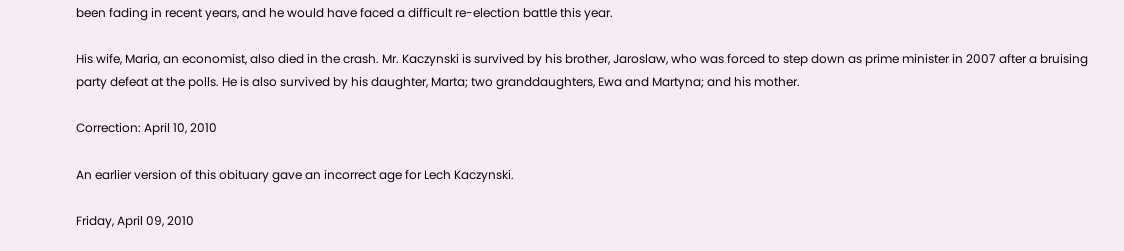been fading in recent years, and he would have faced a difficult re-election battle this year.

His wife, Maria, an economist, also died in the crash. Mr. Kaczynski is survived by his brother, Jaroslaw, who was forced to step down as prime minister in 2007 after a bruising party defeat at the polls. He is also survived by his daughter, Marta; two granddaughters, Ewa and Martyna; and his mother.

Correction: April 10, 2010

An earlier version of this obituary gave an incorrect age for Lech Kaczynski.

Friday, April 09, 2010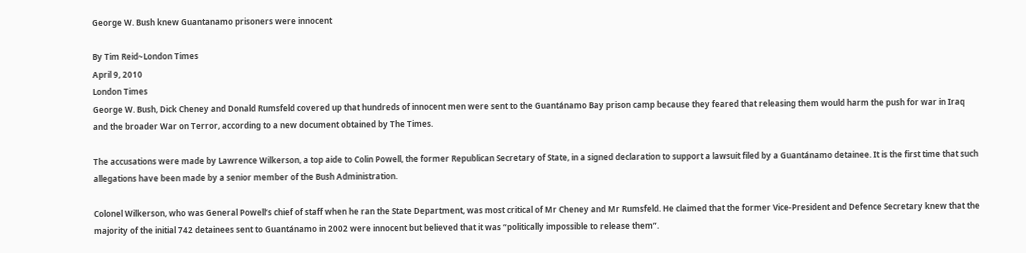George W. Bush knew Guantanamo prisoners were innocent

By Tim Reid~London Times
April 9, 2010
London Times
George W. Bush, Dick Cheney and Donald Rumsfeld covered up that hundreds of innocent men were sent to the Guantánamo Bay prison camp because they feared that releasing them would harm the push for war in Iraq and the broader War on Terror, according to a new document obtained by The Times.

The accusations were made by Lawrence Wilkerson, a top aide to Colin Powell, the former Republican Secretary of State, in a signed declaration to support a lawsuit filed by a Guantánamo detainee. It is the first time that such allegations have been made by a senior member of the Bush Administration.

Colonel Wilkerson, who was General Powell’s chief of staff when he ran the State Department, was most critical of Mr Cheney and Mr Rumsfeld. He claimed that the former Vice-President and Defence Secretary knew that the majority of the initial 742 detainees sent to Guantánamo in 2002 were innocent but believed that it was “politically impossible to release them”.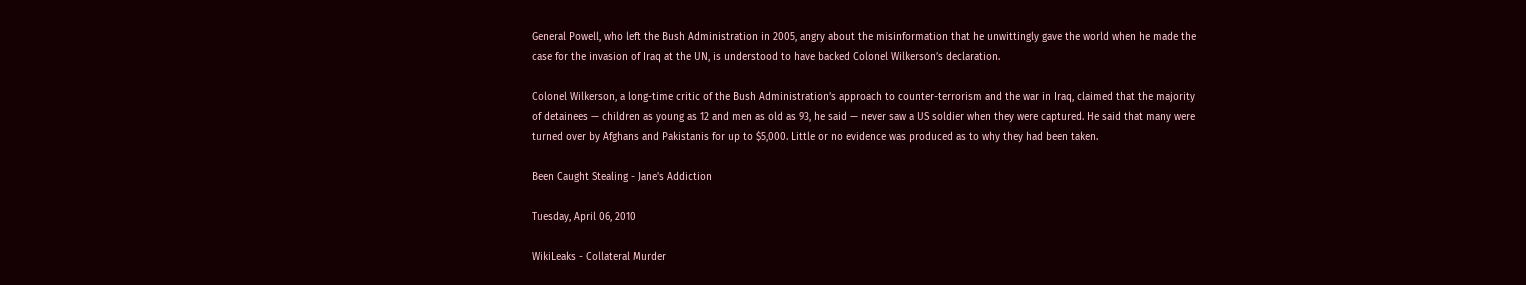General Powell, who left the Bush Administration in 2005, angry about the misinformation that he unwittingly gave the world when he made the case for the invasion of Iraq at the UN, is understood to have backed Colonel Wilkerson’s declaration.

Colonel Wilkerson, a long-time critic of the Bush Administration’s approach to counter-terrorism and the war in Iraq, claimed that the majority of detainees — children as young as 12 and men as old as 93, he said — never saw a US soldier when they were captured. He said that many were turned over by Afghans and Pakistanis for up to $5,000. Little or no evidence was produced as to why they had been taken.

Been Caught Stealing - Jane's Addiction

Tuesday, April 06, 2010

WikiLeaks - Collateral Murder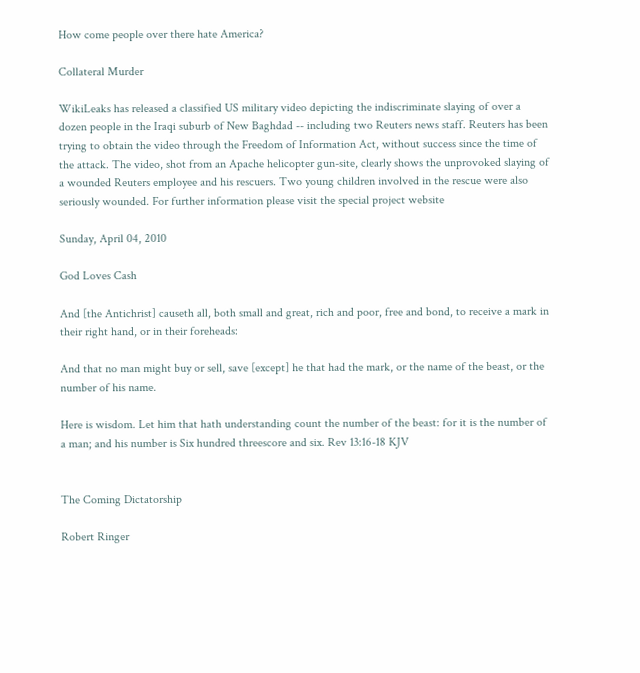How come people over there hate America?

Collateral Murder

WikiLeaks has released a classified US military video depicting the indiscriminate slaying of over a dozen people in the Iraqi suburb of New Baghdad -- including two Reuters news staff. Reuters has been trying to obtain the video through the Freedom of Information Act, without success since the time of the attack. The video, shot from an Apache helicopter gun-site, clearly shows the unprovoked slaying of a wounded Reuters employee and his rescuers. Two young children involved in the rescue were also seriously wounded. For further information please visit the special project website

Sunday, April 04, 2010

God Loves Cash

And [the Antichrist] causeth all, both small and great, rich and poor, free and bond, to receive a mark in their right hand, or in their foreheads:

And that no man might buy or sell, save [except] he that had the mark, or the name of the beast, or the number of his name.

Here is wisdom. Let him that hath understanding count the number of the beast: for it is the number of a man; and his number is Six hundred threescore and six. Rev 13:16-18 KJV


The Coming Dictatorship

Robert Ringer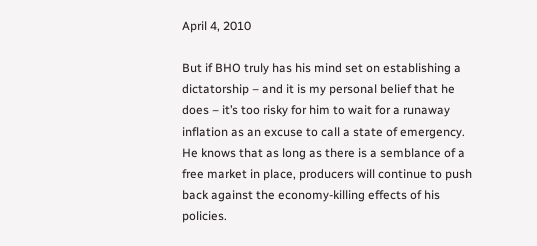April 4, 2010

But if BHO truly has his mind set on establishing a dictatorship – and it is my personal belief that he does – it’s too risky for him to wait for a runaway inflation as an excuse to call a state of emergency. He knows that as long as there is a semblance of a free market in place, producers will continue to push back against the economy-killing effects of his policies.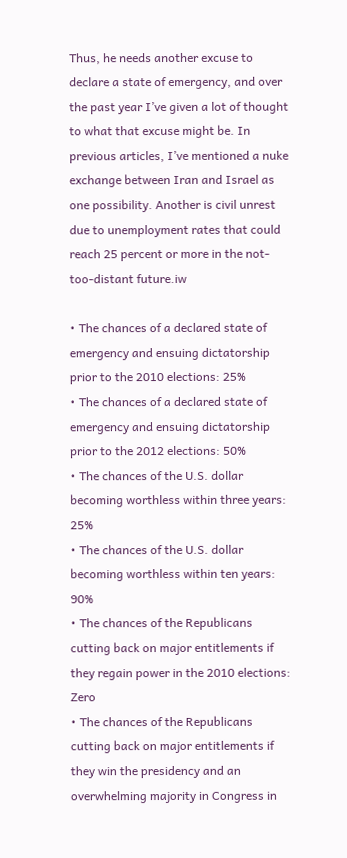Thus, he needs another excuse to declare a state of emergency, and over the past year I’ve given a lot of thought to what that excuse might be. In previous articles, I’ve mentioned a nuke exchange between Iran and Israel as one possibility. Another is civil unrest due to unemployment rates that could reach 25 percent or more in the not-too-distant future.iw

• The chances of a declared state of emergency and ensuing dictatorship prior to the 2010 elections: 25%
• The chances of a declared state of emergency and ensuing dictatorship prior to the 2012 elections: 50%
• The chances of the U.S. dollar becoming worthless within three years: 25%
• The chances of the U.S. dollar becoming worthless within ten years: 90%
• The chances of the Republicans cutting back on major entitlements if they regain power in the 2010 elections: Zero
• The chances of the Republicans cutting back on major entitlements if they win the presidency and an overwhelming majority in Congress in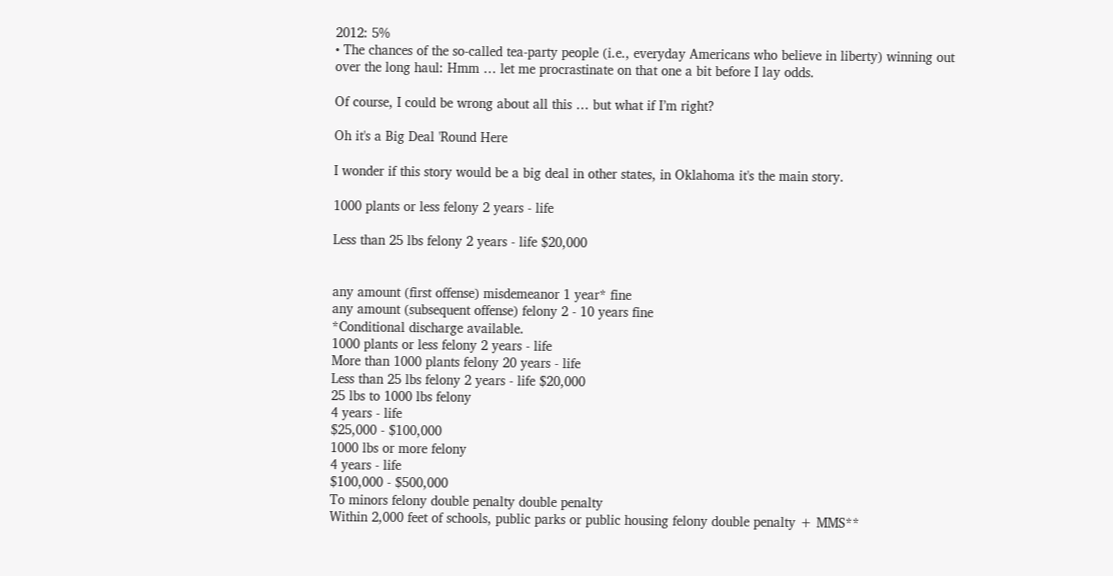2012: 5%
• The chances of the so-called tea-party people (i.e., everyday Americans who believe in liberty) winning out over the long haul: Hmm … let me procrastinate on that one a bit before I lay odds.

Of course, I could be wrong about all this … but what if I’m right?

Oh it's a Big Deal 'Round Here

I wonder if this story would be a big deal in other states, in Oklahoma it's the main story.

1000 plants or less felony 2 years - life

Less than 25 lbs felony 2 years - life $20,000


any amount (first offense) misdemeanor 1 year* fine
any amount (subsequent offense) felony 2 - 10 years fine
*Conditional discharge available.
1000 plants or less felony 2 years - life
More than 1000 plants felony 20 years - life
Less than 25 lbs felony 2 years - life $20,000
25 lbs to 1000 lbs felony
4 years - life
$25,000 - $100,000
1000 lbs or more felony
4 years - life
$100,000 - $500,000
To minors felony double penalty double penalty
Within 2,000 feet of schools, public parks or public housing felony double penalty + MMS**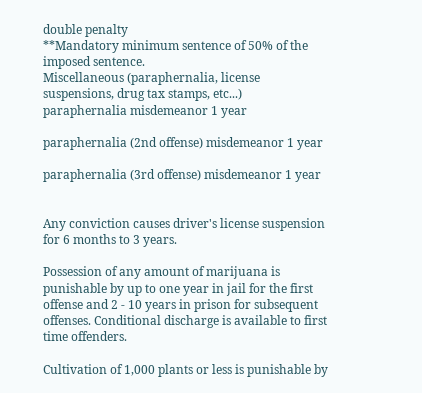double penalty
**Mandatory minimum sentence of 50% of the imposed sentence.
Miscellaneous (paraphernalia, license suspensions, drug tax stamps, etc...)
paraphernalia misdemeanor 1 year

paraphernalia (2nd offense) misdemeanor 1 year

paraphernalia (3rd offense) misdemeanor 1 year


Any conviction causes driver's license suspension for 6 months to 3 years.

Possession of any amount of marijuana is punishable by up to one year in jail for the first offense and 2 - 10 years in prison for subsequent offenses. Conditional discharge is available to first time offenders.

Cultivation of 1,000 plants or less is punishable by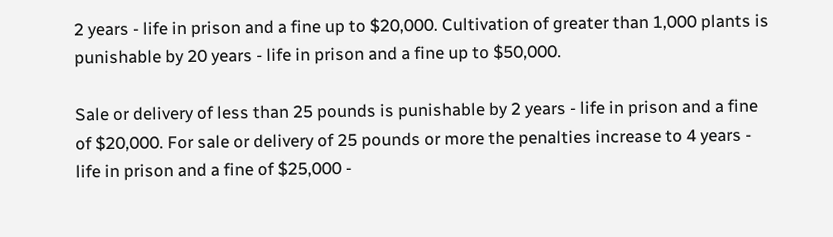2 years - life in prison and a fine up to $20,000. Cultivation of greater than 1,000 plants is punishable by 20 years - life in prison and a fine up to $50,000.

Sale or delivery of less than 25 pounds is punishable by 2 years - life in prison and a fine of $20,000. For sale or delivery of 25 pounds or more the penalties increase to 4 years - life in prison and a fine of $25,000 -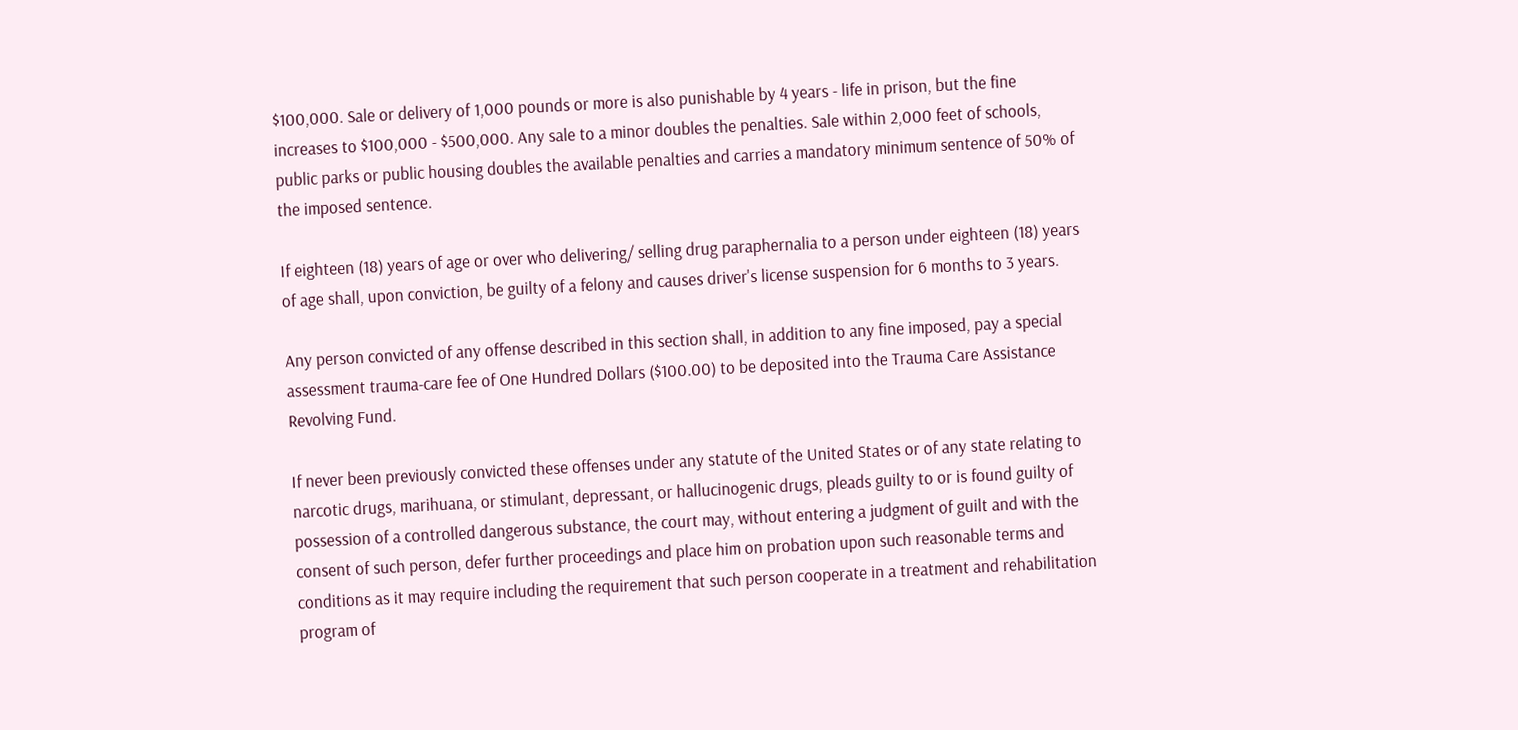$100,000. Sale or delivery of 1,000 pounds or more is also punishable by 4 years - life in prison, but the fine increases to $100,000 - $500,000. Any sale to a minor doubles the penalties. Sale within 2,000 feet of schools, public parks or public housing doubles the available penalties and carries a mandatory minimum sentence of 50% of the imposed sentence.

If eighteen (18) years of age or over who delivering/ selling drug paraphernalia to a person under eighteen (18) years of age shall, upon conviction, be guilty of a felony and causes driver's license suspension for 6 months to 3 years.

Any person convicted of any offense described in this section shall, in addition to any fine imposed, pay a special assessment trauma-care fee of One Hundred Dollars ($100.00) to be deposited into the Trauma Care Assistance Revolving Fund.

If never been previously convicted these offenses under any statute of the United States or of any state relating to narcotic drugs, marihuana, or stimulant, depressant, or hallucinogenic drugs, pleads guilty to or is found guilty of possession of a controlled dangerous substance, the court may, without entering a judgment of guilt and with the consent of such person, defer further proceedings and place him on probation upon such reasonable terms and conditions as it may require including the requirement that such person cooperate in a treatment and rehabilitation program of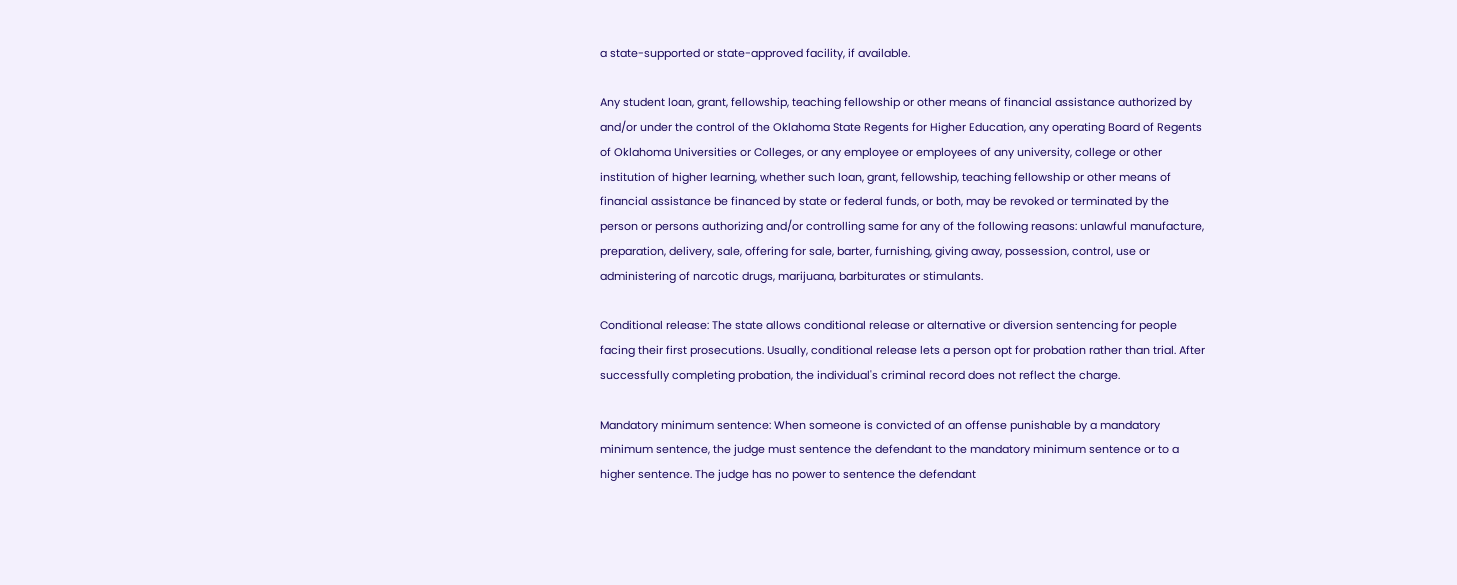a state-supported or state-approved facility, if available.

Any student loan, grant, fellowship, teaching fellowship or other means of financial assistance authorized by and/or under the control of the Oklahoma State Regents for Higher Education, any operating Board of Regents of Oklahoma Universities or Colleges, or any employee or employees of any university, college or other institution of higher learning, whether such loan, grant, fellowship, teaching fellowship or other means of financial assistance be financed by state or federal funds, or both, may be revoked or terminated by the person or persons authorizing and/or controlling same for any of the following reasons: unlawful manufacture, preparation, delivery, sale, offering for sale, barter, furnishing, giving away, possession, control, use or administering of narcotic drugs, marijuana, barbiturates or stimulants.

Conditional release: The state allows conditional release or alternative or diversion sentencing for people facing their first prosecutions. Usually, conditional release lets a person opt for probation rather than trial. After successfully completing probation, the individual's criminal record does not reflect the charge.

Mandatory minimum sentence: When someone is convicted of an offense punishable by a mandatory minimum sentence, the judge must sentence the defendant to the mandatory minimum sentence or to a higher sentence. The judge has no power to sentence the defendant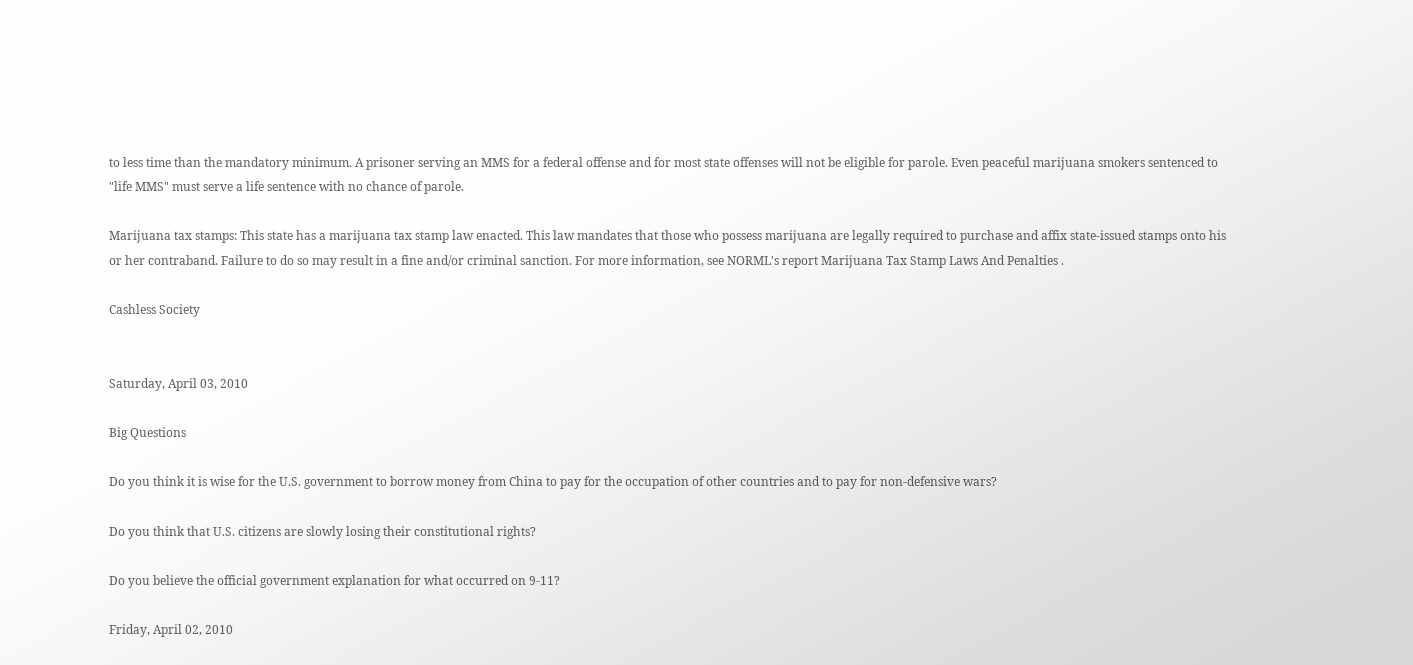to less time than the mandatory minimum. A prisoner serving an MMS for a federal offense and for most state offenses will not be eligible for parole. Even peaceful marijuana smokers sentenced to "life MMS" must serve a life sentence with no chance of parole.

Marijuana tax stamps: This state has a marijuana tax stamp law enacted. This law mandates that those who possess marijuana are legally required to purchase and affix state-issued stamps onto his or her contraband. Failure to do so may result in a fine and/or criminal sanction. For more information, see NORML's report Marijuana Tax Stamp Laws And Penalties .

Cashless Society


Saturday, April 03, 2010

Big Questions

Do you think it is wise for the U.S. government to borrow money from China to pay for the occupation of other countries and to pay for non-defensive wars?

Do you think that U.S. citizens are slowly losing their constitutional rights?

Do you believe the official government explanation for what occurred on 9-11?

Friday, April 02, 2010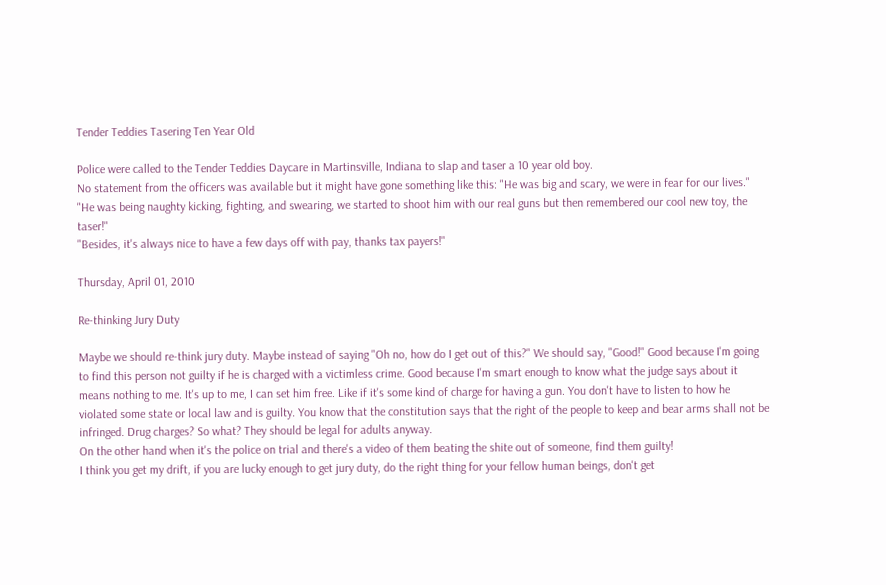Tender Teddies Tasering Ten Year Old

Police were called to the Tender Teddies Daycare in Martinsville, Indiana to slap and taser a 10 year old boy.
No statement from the officers was available but it might have gone something like this: "He was big and scary, we were in fear for our lives."
"He was being naughty kicking, fighting, and swearing, we started to shoot him with our real guns but then remembered our cool new toy, the taser!"
"Besides, it's always nice to have a few days off with pay, thanks tax payers!"

Thursday, April 01, 2010

Re-thinking Jury Duty

Maybe we should re-think jury duty. Maybe instead of saying "Oh no, how do I get out of this?" We should say, "Good!" Good because I'm going to find this person not guilty if he is charged with a victimless crime. Good because I'm smart enough to know what the judge says about it means nothing to me. It's up to me, I can set him free. Like if it's some kind of charge for having a gun. You don't have to listen to how he violated some state or local law and is guilty. You know that the constitution says that the right of the people to keep and bear arms shall not be infringed. Drug charges? So what? They should be legal for adults anyway.
On the other hand when it's the police on trial and there's a video of them beating the shite out of someone, find them guilty!
I think you get my drift, if you are lucky enough to get jury duty, do the right thing for your fellow human beings, don't get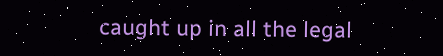caught up in all the legal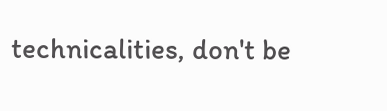technicalities, don't be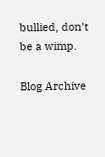bullied, don't be a wimp.

Blog Archive